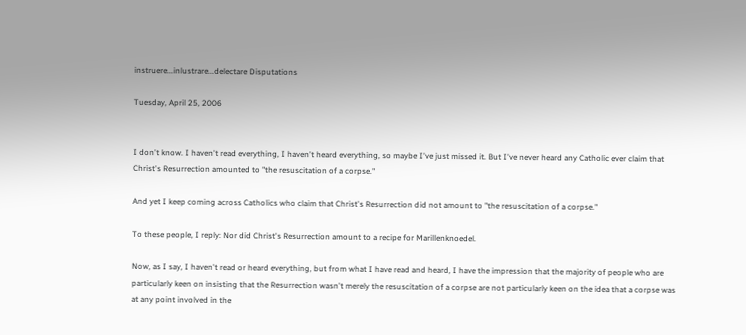instruere...inlustrare...delectare Disputations

Tuesday, April 25, 2006


I don't know. I haven't read everything, I haven't heard everything, so maybe I've just missed it. But I've never heard any Catholic ever claim that Christ's Resurrection amounted to "the resuscitation of a corpse."

And yet I keep coming across Catholics who claim that Christ's Resurrection did not amount to "the resuscitation of a corpse."

To these people, I reply: Nor did Christ's Resurrection amount to a recipe for Marillenknoedel.

Now, as I say, I haven't read or heard everything, but from what I have read and heard, I have the impression that the majority of people who are particularly keen on insisting that the Resurrection wasn't merely the resuscitation of a corpse are not particularly keen on the idea that a corpse was at any point involved in the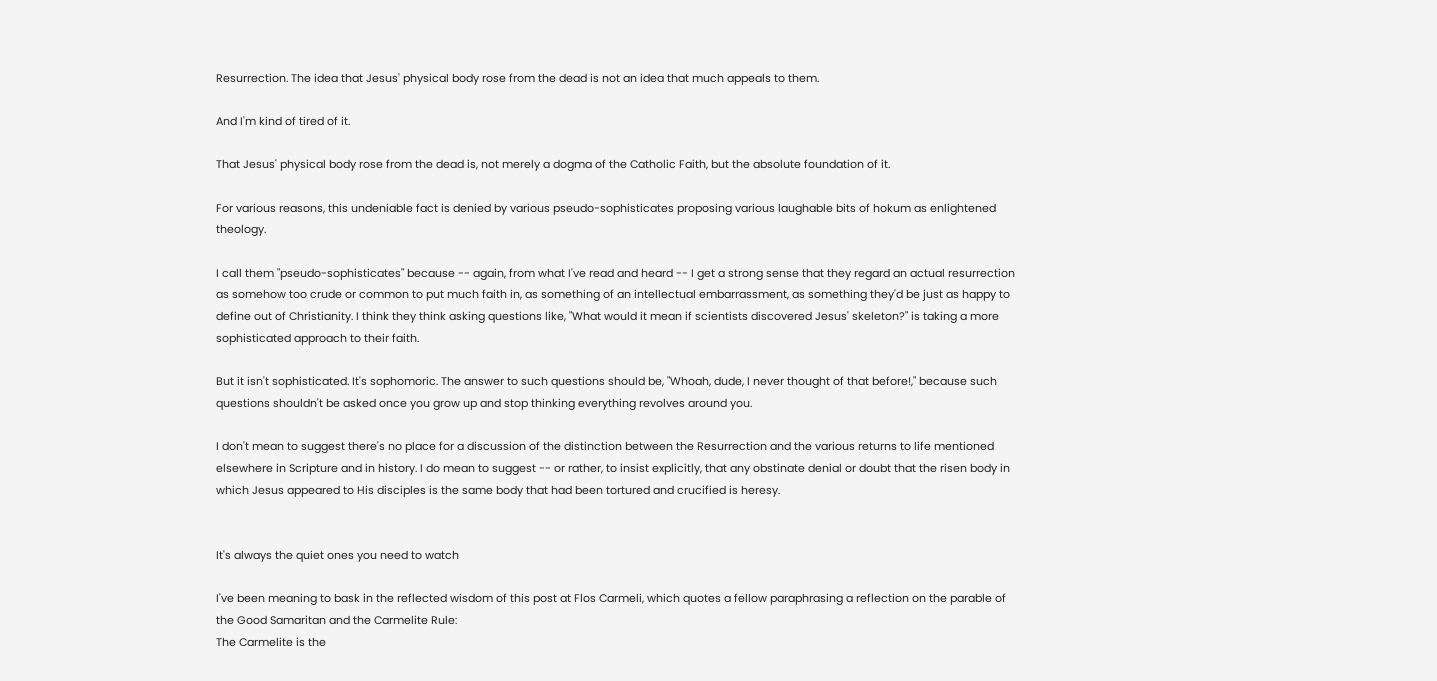Resurrection. The idea that Jesus' physical body rose from the dead is not an idea that much appeals to them.

And I'm kind of tired of it.

That Jesus' physical body rose from the dead is, not merely a dogma of the Catholic Faith, but the absolute foundation of it.

For various reasons, this undeniable fact is denied by various pseudo-sophisticates proposing various laughable bits of hokum as enlightened theology.

I call them "pseudo-sophisticates" because -- again, from what I've read and heard -- I get a strong sense that they regard an actual resurrection as somehow too crude or common to put much faith in, as something of an intellectual embarrassment, as something they'd be just as happy to define out of Christianity. I think they think asking questions like, "What would it mean if scientists discovered Jesus' skeleton?" is taking a more sophisticated approach to their faith.

But it isn't sophisticated. It's sophomoric. The answer to such questions should be, "Whoah, dude, I never thought of that before!," because such questions shouldn't be asked once you grow up and stop thinking everything revolves around you.

I don't mean to suggest there's no place for a discussion of the distinction between the Resurrection and the various returns to life mentioned elsewhere in Scripture and in history. I do mean to suggest -- or rather, to insist explicitly, that any obstinate denial or doubt that the risen body in which Jesus appeared to His disciples is the same body that had been tortured and crucified is heresy.


It's always the quiet ones you need to watch

I've been meaning to bask in the reflected wisdom of this post at Flos Carmeli, which quotes a fellow paraphrasing a reflection on the parable of the Good Samaritan and the Carmelite Rule:
The Carmelite is the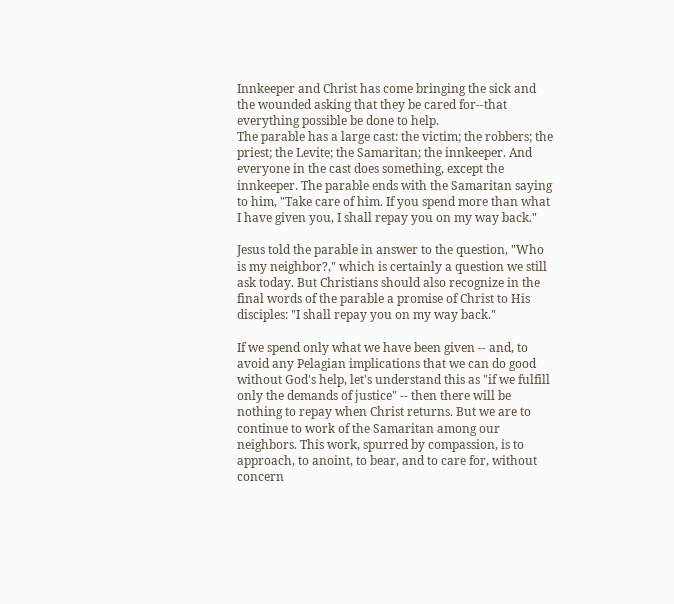Innkeeper and Christ has come bringing the sick and the wounded asking that they be cared for--that everything possible be done to help.
The parable has a large cast: the victim; the robbers; the priest; the Levite; the Samaritan; the innkeeper. And everyone in the cast does something, except the innkeeper. The parable ends with the Samaritan saying to him, "Take care of him. If you spend more than what I have given you, I shall repay you on my way back."

Jesus told the parable in answer to the question, "Who is my neighbor?," which is certainly a question we still ask today. But Christians should also recognize in the final words of the parable a promise of Christ to His disciples: "I shall repay you on my way back."

If we spend only what we have been given -- and, to avoid any Pelagian implications that we can do good without God's help, let's understand this as "if we fulfill only the demands of justice" -- then there will be nothing to repay when Christ returns. But we are to continue to work of the Samaritan among our neighbors. This work, spurred by compassion, is to approach, to anoint, to bear, and to care for, without concern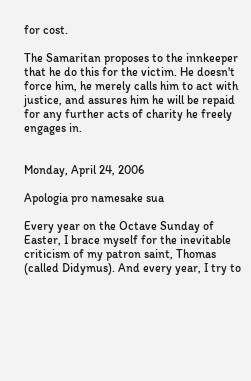for cost.

The Samaritan proposes to the innkeeper that he do this for the victim. He doesn't force him, he merely calls him to act with justice, and assures him he will be repaid for any further acts of charity he freely engages in.


Monday, April 24, 2006

Apologia pro namesake sua

Every year on the Octave Sunday of Easter, I brace myself for the inevitable criticism of my patron saint, Thomas (called Didymus). And every year, I try to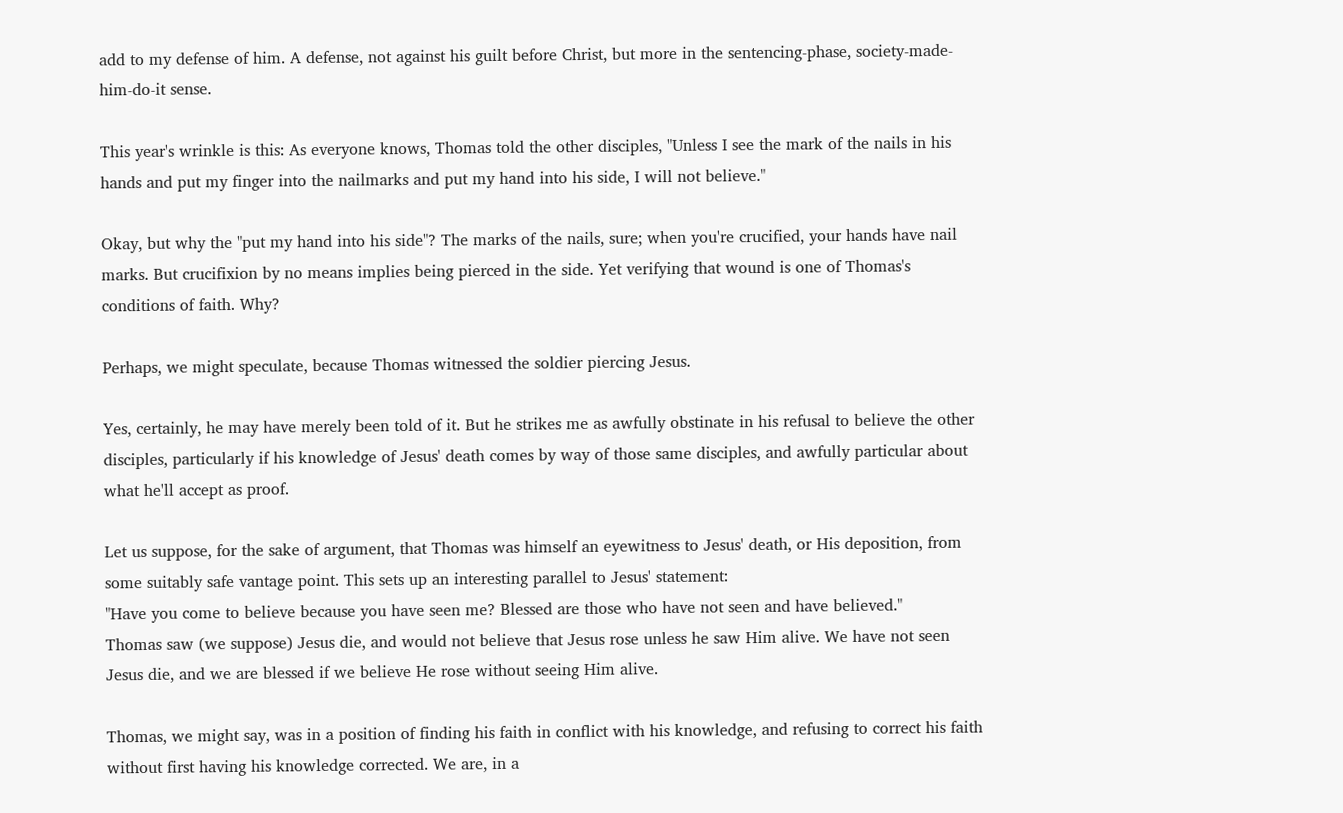add to my defense of him. A defense, not against his guilt before Christ, but more in the sentencing-phase, society-made-him-do-it sense.

This year's wrinkle is this: As everyone knows, Thomas told the other disciples, "Unless I see the mark of the nails in his hands and put my finger into the nailmarks and put my hand into his side, I will not believe."

Okay, but why the "put my hand into his side"? The marks of the nails, sure; when you're crucified, your hands have nail marks. But crucifixion by no means implies being pierced in the side. Yet verifying that wound is one of Thomas's conditions of faith. Why?

Perhaps, we might speculate, because Thomas witnessed the soldier piercing Jesus.

Yes, certainly, he may have merely been told of it. But he strikes me as awfully obstinate in his refusal to believe the other disciples, particularly if his knowledge of Jesus' death comes by way of those same disciples, and awfully particular about what he'll accept as proof.

Let us suppose, for the sake of argument, that Thomas was himself an eyewitness to Jesus' death, or His deposition, from some suitably safe vantage point. This sets up an interesting parallel to Jesus' statement:
"Have you come to believe because you have seen me? Blessed are those who have not seen and have believed."
Thomas saw (we suppose) Jesus die, and would not believe that Jesus rose unless he saw Him alive. We have not seen Jesus die, and we are blessed if we believe He rose without seeing Him alive.

Thomas, we might say, was in a position of finding his faith in conflict with his knowledge, and refusing to correct his faith without first having his knowledge corrected. We are, in a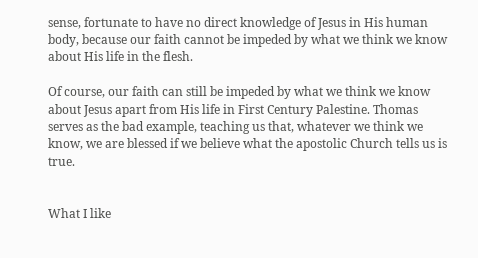sense, fortunate to have no direct knowledge of Jesus in His human body, because our faith cannot be impeded by what we think we know about His life in the flesh.

Of course, our faith can still be impeded by what we think we know about Jesus apart from His life in First Century Palestine. Thomas serves as the bad example, teaching us that, whatever we think we know, we are blessed if we believe what the apostolic Church tells us is true.


What I like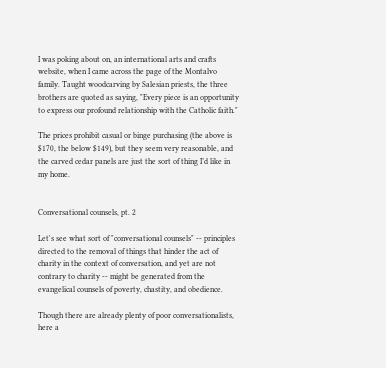I was poking about on, an international arts and crafts website, when I came across the page of the Montalvo family. Taught woodcarving by Salesian priests, the three brothers are quoted as saying, "Every piece is an opportunity to express our profound relationship with the Catholic faith."

The prices prohibit casual or binge purchasing (the above is $170, the below $149), but they seem very reasonable, and the carved cedar panels are just the sort of thing I’d like in my home.


Conversational counsels, pt. 2

Let's see what sort of "conversational counsels" -- principles directed to the removal of things that hinder the act of charity in the context of conversation, and yet are not contrary to charity -- might be generated from the evangelical counsels of poverty, chastity, and obedience.

Though there are already plenty of poor conversationalists, here a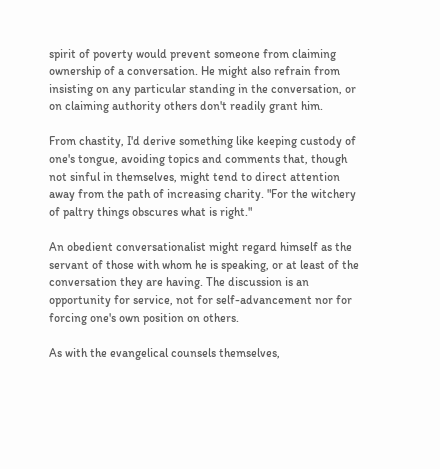spirit of poverty would prevent someone from claiming ownership of a conversation. He might also refrain from insisting on any particular standing in the conversation, or on claiming authority others don't readily grant him.

From chastity, I'd derive something like keeping custody of one's tongue, avoiding topics and comments that, though not sinful in themselves, might tend to direct attention away from the path of increasing charity. "For the witchery of paltry things obscures what is right."

An obedient conversationalist might regard himself as the servant of those with whom he is speaking, or at least of the conversation they are having. The discussion is an opportunity for service, not for self-advancement nor for forcing one's own position on others.

As with the evangelical counsels themselves,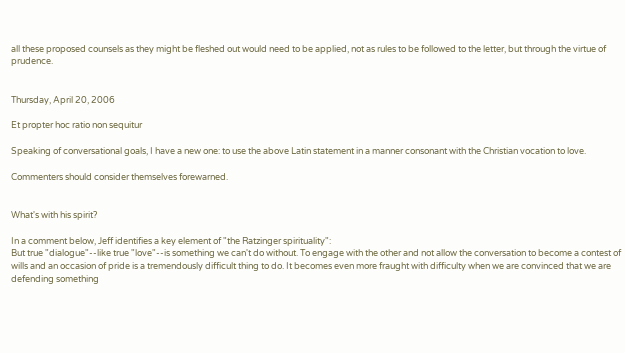all these proposed counsels as they might be fleshed out would need to be applied, not as rules to be followed to the letter, but through the virtue of prudence.


Thursday, April 20, 2006

Et propter hoc ratio non sequitur

Speaking of conversational goals, I have a new one: to use the above Latin statement in a manner consonant with the Christian vocation to love.

Commenters should consider themselves forewarned.


What's with his spirit?

In a comment below, Jeff identifies a key element of "the Ratzinger spirituality":
But true "dialogue"--like true "love"--is something we can't do without. To engage with the other and not allow the conversation to become a contest of wills and an occasion of pride is a tremendously difficult thing to do. It becomes even more fraught with difficulty when we are convinced that we are defending something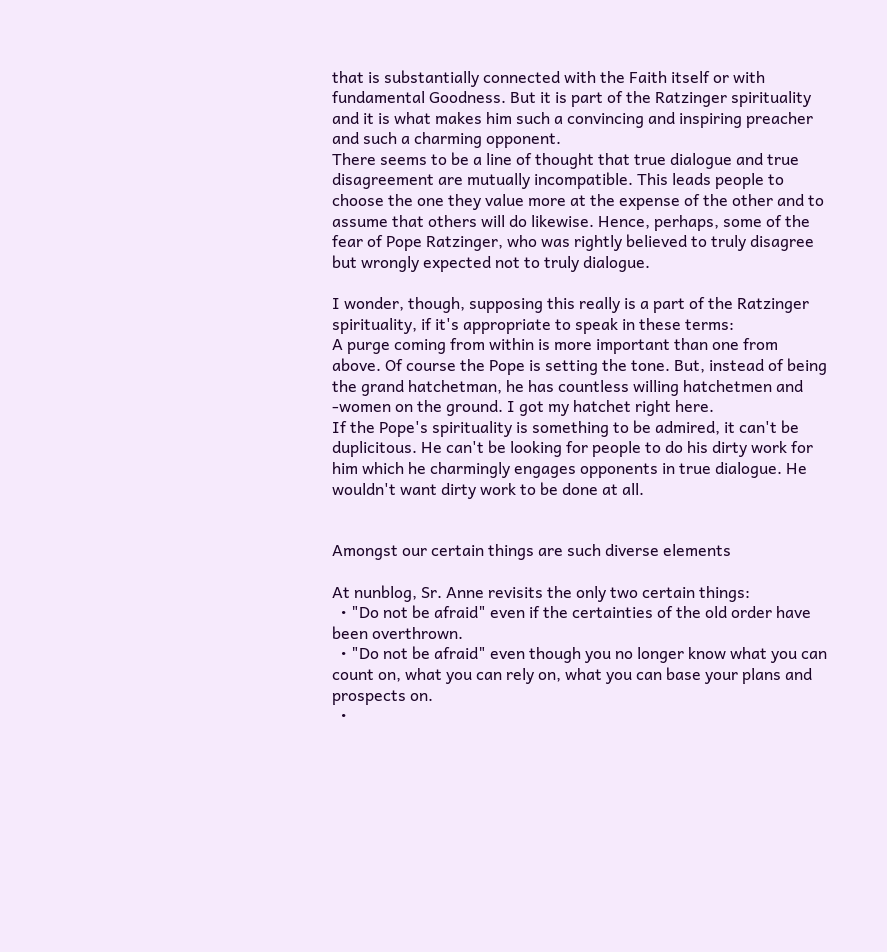that is substantially connected with the Faith itself or with fundamental Goodness. But it is part of the Ratzinger spirituality and it is what makes him such a convincing and inspiring preacher and such a charming opponent.
There seems to be a line of thought that true dialogue and true disagreement are mutually incompatible. This leads people to choose the one they value more at the expense of the other and to assume that others will do likewise. Hence, perhaps, some of the fear of Pope Ratzinger, who was rightly believed to truly disagree but wrongly expected not to truly dialogue.

I wonder, though, supposing this really is a part of the Ratzinger spirituality, if it's appropriate to speak in these terms:
A purge coming from within is more important than one from above. Of course the Pope is setting the tone. But, instead of being the grand hatchetman, he has countless willing hatchetmen and -women on the ground. I got my hatchet right here.
If the Pope's spirituality is something to be admired, it can't be duplicitous. He can't be looking for people to do his dirty work for him which he charmingly engages opponents in true dialogue. He wouldn't want dirty work to be done at all.


Amongst our certain things are such diverse elements

At nunblog, Sr. Anne revisits the only two certain things:
  • "Do not be afraid" even if the certainties of the old order have been overthrown.
  • "Do not be afraid" even though you no longer know what you can count on, what you can rely on, what you can base your plans and prospects on.
  •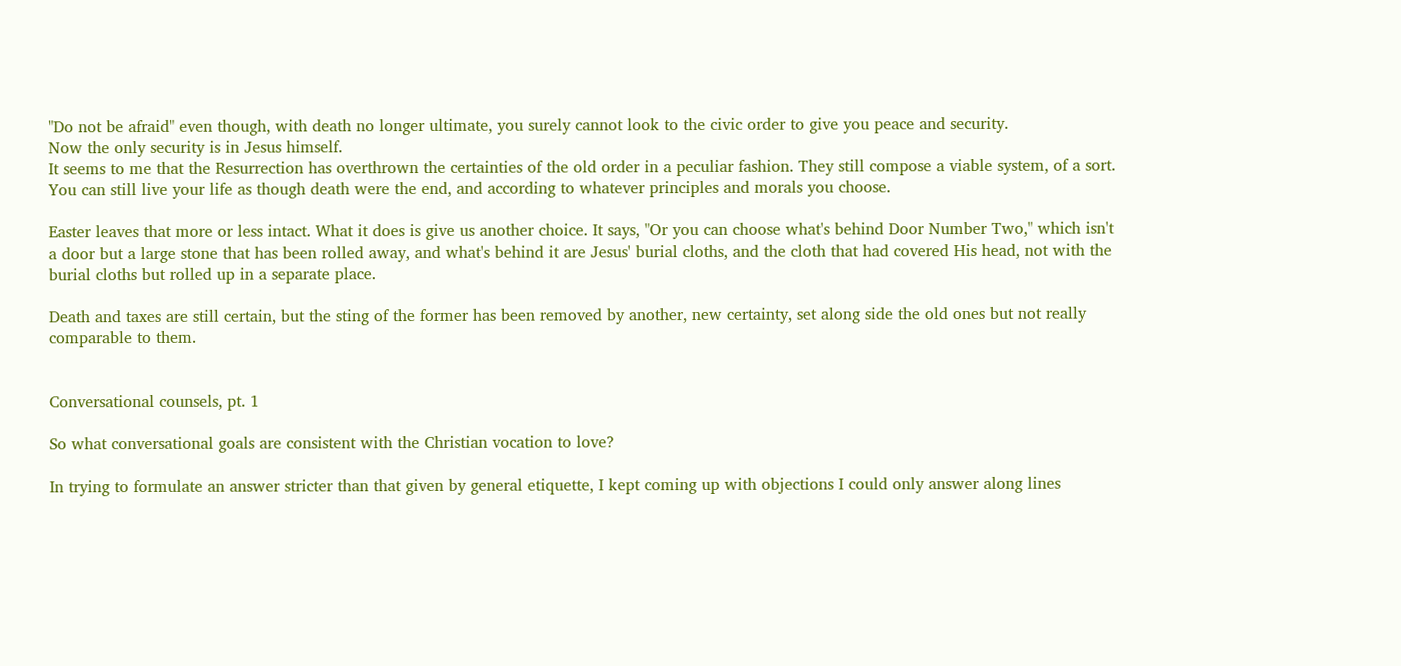"Do not be afraid" even though, with death no longer ultimate, you surely cannot look to the civic order to give you peace and security.
Now the only security is in Jesus himself.
It seems to me that the Resurrection has overthrown the certainties of the old order in a peculiar fashion. They still compose a viable system, of a sort. You can still live your life as though death were the end, and according to whatever principles and morals you choose.

Easter leaves that more or less intact. What it does is give us another choice. It says, "Or you can choose what's behind Door Number Two," which isn't a door but a large stone that has been rolled away, and what's behind it are Jesus' burial cloths, and the cloth that had covered His head, not with the burial cloths but rolled up in a separate place.

Death and taxes are still certain, but the sting of the former has been removed by another, new certainty, set along side the old ones but not really comparable to them.


Conversational counsels, pt. 1

So what conversational goals are consistent with the Christian vocation to love?

In trying to formulate an answer stricter than that given by general etiquette, I kept coming up with objections I could only answer along lines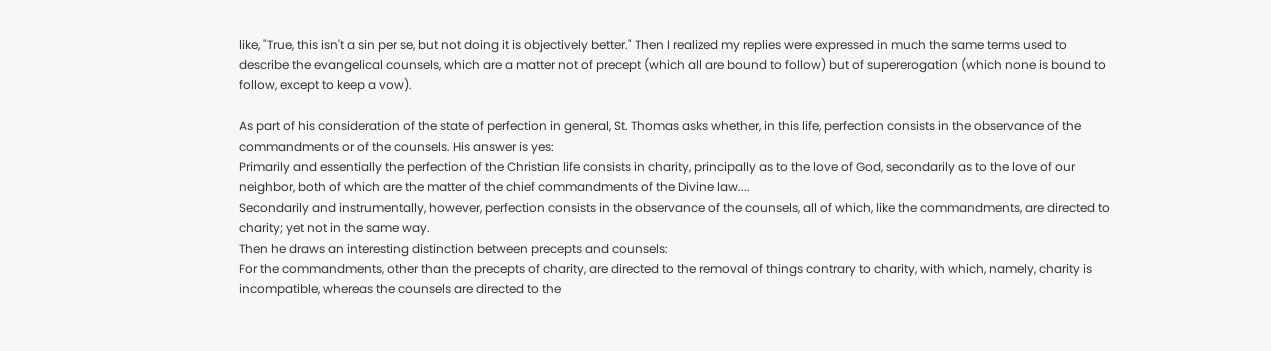like, "True, this isn't a sin per se, but not doing it is objectively better." Then I realized my replies were expressed in much the same terms used to describe the evangelical counsels, which are a matter not of precept (which all are bound to follow) but of supererogation (which none is bound to follow, except to keep a vow).

As part of his consideration of the state of perfection in general, St. Thomas asks whether, in this life, perfection consists in the observance of the commandments or of the counsels. His answer is yes:
Primarily and essentially the perfection of the Christian life consists in charity, principally as to the love of God, secondarily as to the love of our neighbor, both of which are the matter of the chief commandments of the Divine law....
Secondarily and instrumentally, however, perfection consists in the observance of the counsels, all of which, like the commandments, are directed to charity; yet not in the same way.
Then he draws an interesting distinction between precepts and counsels:
For the commandments, other than the precepts of charity, are directed to the removal of things contrary to charity, with which, namely, charity is incompatible, whereas the counsels are directed to the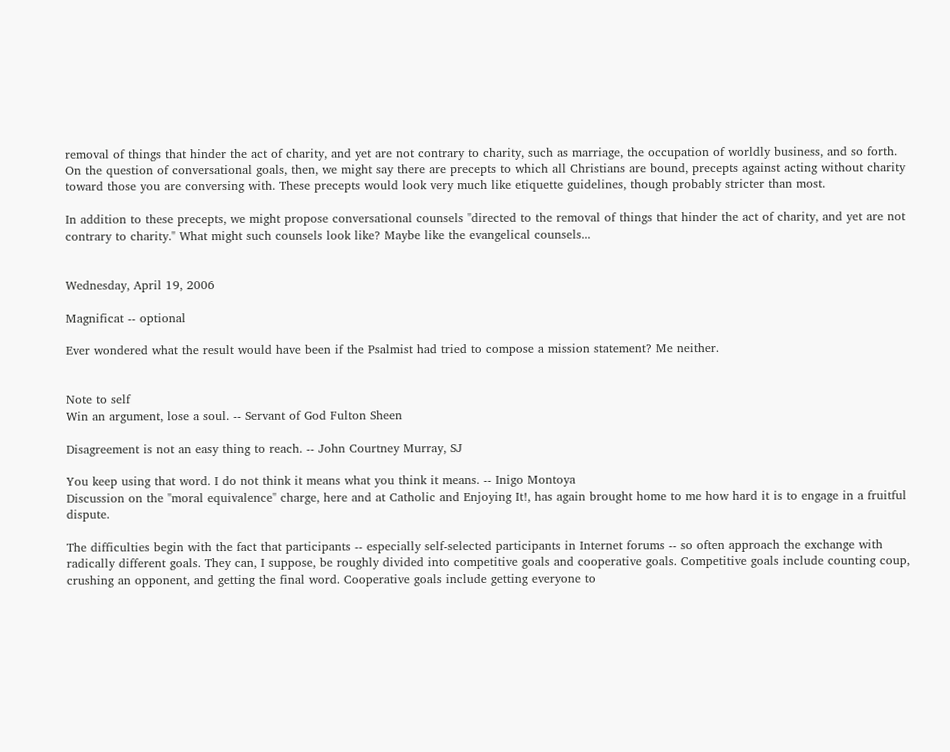removal of things that hinder the act of charity, and yet are not contrary to charity, such as marriage, the occupation of worldly business, and so forth.
On the question of conversational goals, then, we might say there are precepts to which all Christians are bound, precepts against acting without charity toward those you are conversing with. These precepts would look very much like etiquette guidelines, though probably stricter than most.

In addition to these precepts, we might propose conversational counsels "directed to the removal of things that hinder the act of charity, and yet are not contrary to charity." What might such counsels look like? Maybe like the evangelical counsels...


Wednesday, April 19, 2006

Magnificat -- optional

Ever wondered what the result would have been if the Psalmist had tried to compose a mission statement? Me neither.


Note to self
Win an argument, lose a soul. -- Servant of God Fulton Sheen

Disagreement is not an easy thing to reach. -- John Courtney Murray, SJ

You keep using that word. I do not think it means what you think it means. -- Inigo Montoya
Discussion on the "moral equivalence" charge, here and at Catholic and Enjoying It!, has again brought home to me how hard it is to engage in a fruitful dispute.

The difficulties begin with the fact that participants -- especially self-selected participants in Internet forums -- so often approach the exchange with radically different goals. They can, I suppose, be roughly divided into competitive goals and cooperative goals. Competitive goals include counting coup, crushing an opponent, and getting the final word. Cooperative goals include getting everyone to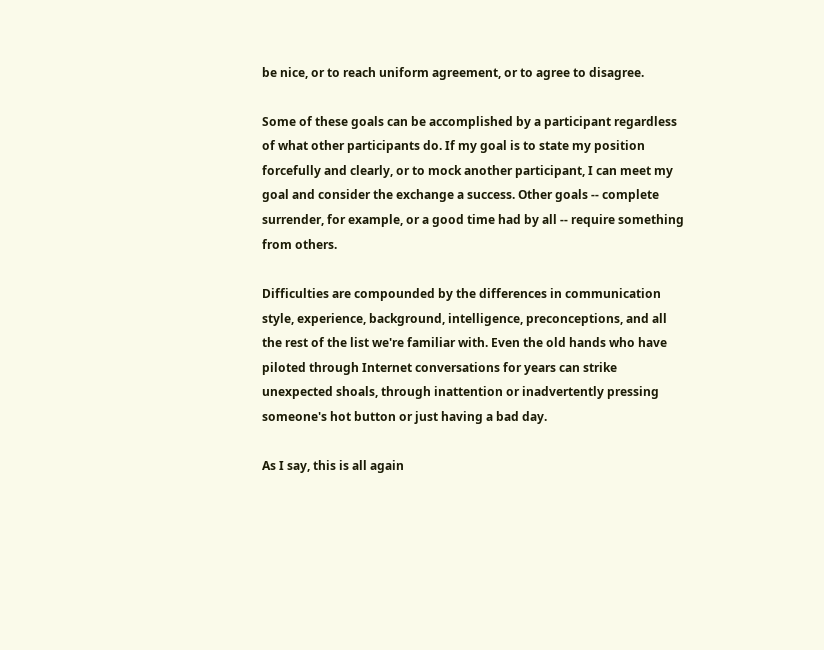be nice, or to reach uniform agreement, or to agree to disagree.

Some of these goals can be accomplished by a participant regardless of what other participants do. If my goal is to state my position forcefully and clearly, or to mock another participant, I can meet my goal and consider the exchange a success. Other goals -- complete surrender, for example, or a good time had by all -- require something from others.

Difficulties are compounded by the differences in communication style, experience, background, intelligence, preconceptions, and all the rest of the list we're familiar with. Even the old hands who have piloted through Internet conversations for years can strike unexpected shoals, through inattention or inadvertently pressing someone's hot button or just having a bad day.

As I say, this is all again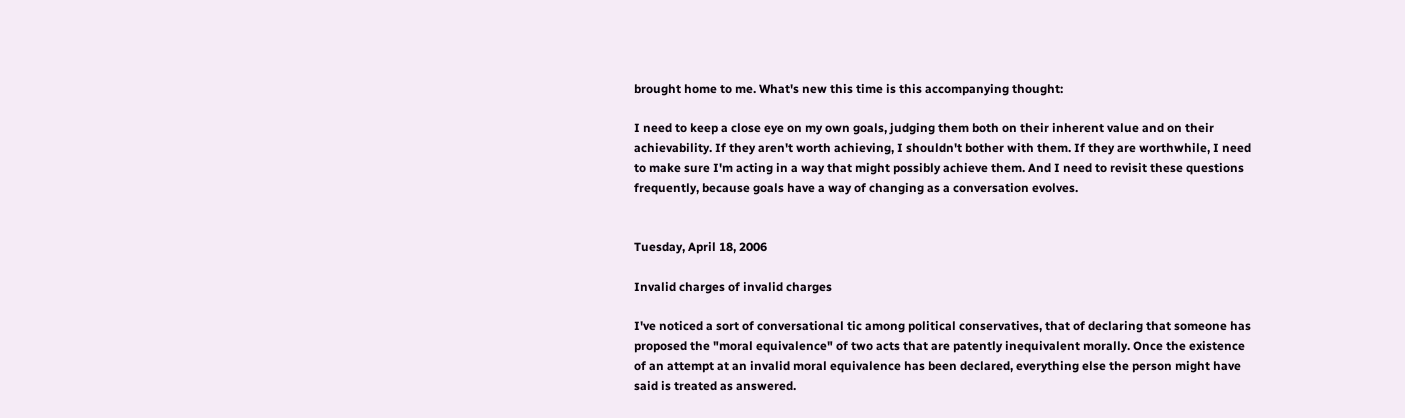brought home to me. What's new this time is this accompanying thought:

I need to keep a close eye on my own goals, judging them both on their inherent value and on their achievability. If they aren't worth achieving, I shouldn't bother with them. If they are worthwhile, I need to make sure I'm acting in a way that might possibly achieve them. And I need to revisit these questions frequently, because goals have a way of changing as a conversation evolves.


Tuesday, April 18, 2006

Invalid charges of invalid charges

I've noticed a sort of conversational tic among political conservatives, that of declaring that someone has proposed the "moral equivalence" of two acts that are patently inequivalent morally. Once the existence of an attempt at an invalid moral equivalence has been declared, everything else the person might have said is treated as answered.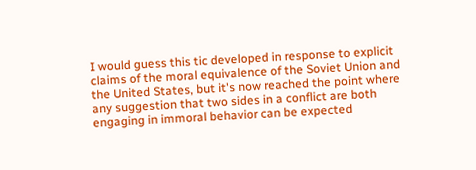I would guess this tic developed in response to explicit claims of the moral equivalence of the Soviet Union and the United States, but it's now reached the point where any suggestion that two sides in a conflict are both engaging in immoral behavior can be expected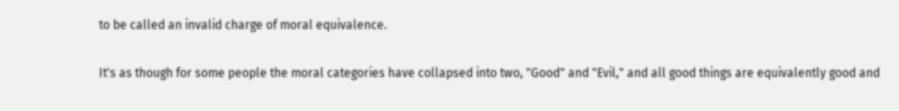to be called an invalid charge of moral equivalence.

It's as though for some people the moral categories have collapsed into two, "Good" and "Evil," and all good things are equivalently good and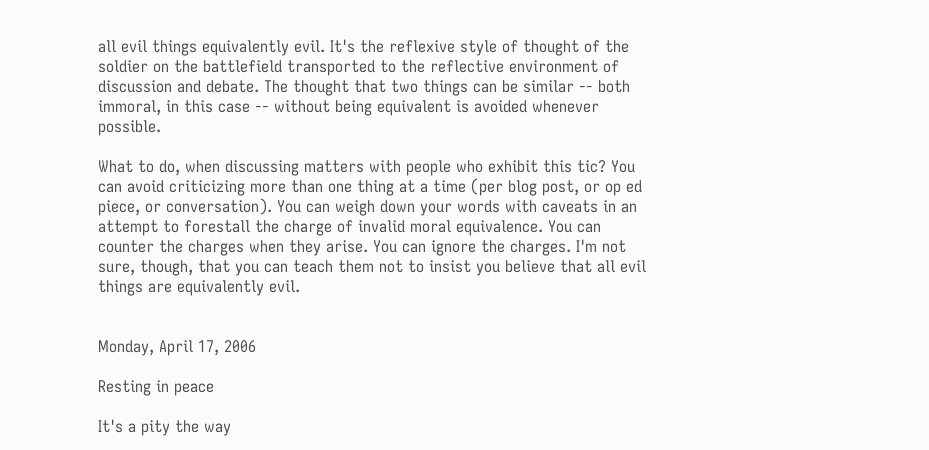all evil things equivalently evil. It's the reflexive style of thought of the soldier on the battlefield transported to the reflective environment of discussion and debate. The thought that two things can be similar -- both immoral, in this case -- without being equivalent is avoided whenever possible.

What to do, when discussing matters with people who exhibit this tic? You can avoid criticizing more than one thing at a time (per blog post, or op ed piece, or conversation). You can weigh down your words with caveats in an attempt to forestall the charge of invalid moral equivalence. You can counter the charges when they arise. You can ignore the charges. I'm not sure, though, that you can teach them not to insist you believe that all evil things are equivalently evil.


Monday, April 17, 2006

Resting in peace

It's a pity the way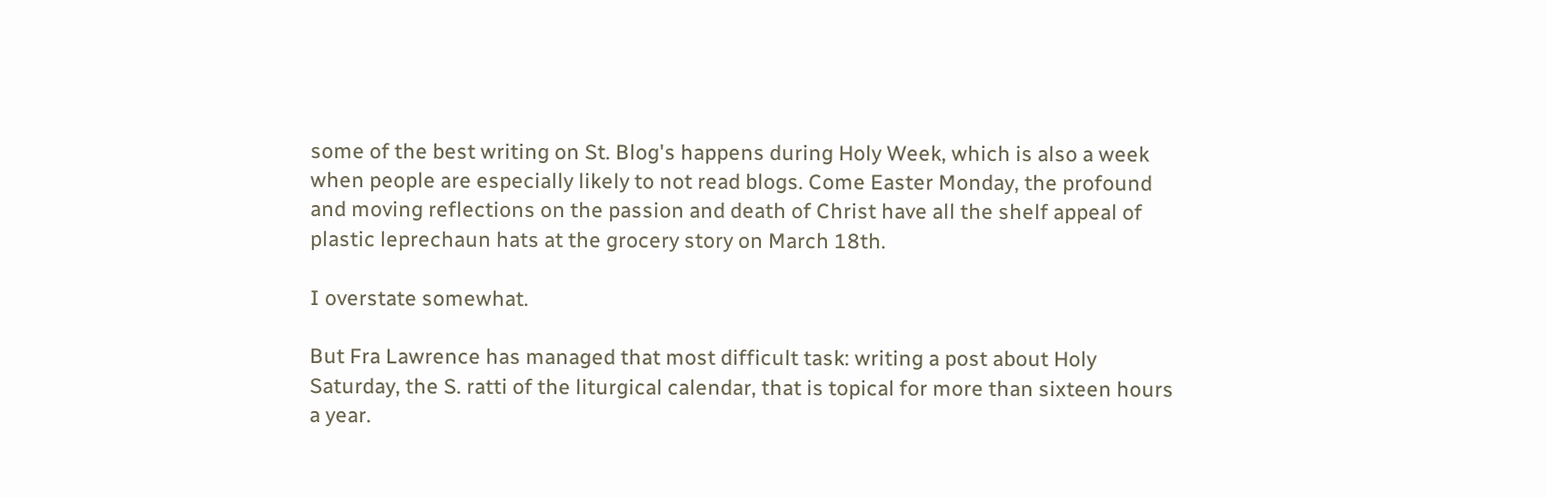some of the best writing on St. Blog's happens during Holy Week, which is also a week when people are especially likely to not read blogs. Come Easter Monday, the profound and moving reflections on the passion and death of Christ have all the shelf appeal of plastic leprechaun hats at the grocery story on March 18th.

I overstate somewhat.

But Fra Lawrence has managed that most difficult task: writing a post about Holy Saturday, the S. ratti of the liturgical calendar, that is topical for more than sixteen hours a year.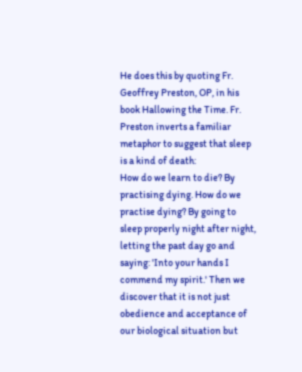He does this by quoting Fr. Geoffrey Preston, OP, in his book Hallowing the Time. Fr. Preston inverts a familiar metaphor to suggest that sleep is a kind of death:
How do we learn to die? By practising dying. How do we practise dying? By going to sleep properly night after night, letting the past day go and saying: 'Into your hands I commend my spirit.' Then we discover that it is not just obedience and acceptance of our biological situation but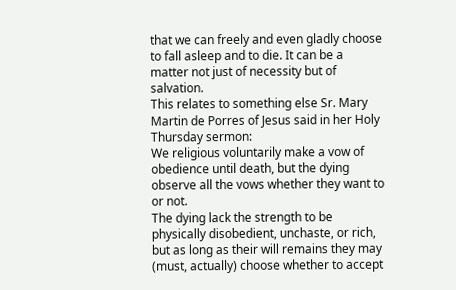that we can freely and even gladly choose to fall asleep and to die. It can be a matter not just of necessity but of salvation.
This relates to something else Sr. Mary Martin de Porres of Jesus said in her Holy Thursday sermon:
We religious voluntarily make a vow of obedience until death, but the dying observe all the vows whether they want to or not.
The dying lack the strength to be physically disobedient, unchaste, or rich, but as long as their will remains they may (must, actually) choose whether to accept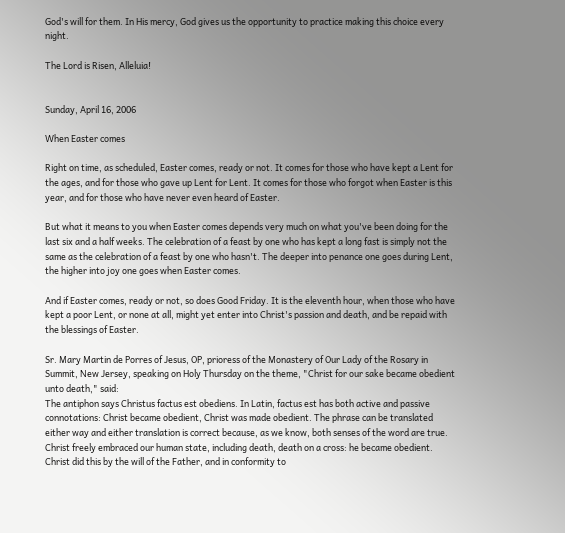God's will for them. In His mercy, God gives us the opportunity to practice making this choice every night.

The Lord is Risen, Alleluia!


Sunday, April 16, 2006

When Easter comes

Right on time, as scheduled, Easter comes, ready or not. It comes for those who have kept a Lent for the ages, and for those who gave up Lent for Lent. It comes for those who forgot when Easter is this year, and for those who have never even heard of Easter.

But what it means to you when Easter comes depends very much on what you've been doing for the last six and a half weeks. The celebration of a feast by one who has kept a long fast is simply not the same as the celebration of a feast by one who hasn't. The deeper into penance one goes during Lent, the higher into joy one goes when Easter comes.

And if Easter comes, ready or not, so does Good Friday. It is the eleventh hour, when those who have kept a poor Lent, or none at all, might yet enter into Christ's passion and death, and be repaid with the blessings of Easter.

Sr. Mary Martin de Porres of Jesus, OP, prioress of the Monastery of Our Lady of the Rosary in Summit, New Jersey, speaking on Holy Thursday on the theme, "Christ for our sake became obedient unto death," said:
The antiphon says Christus factus est obediens. In Latin, factus est has both active and passive connotations: Christ became obedient, Christ was made obedient. The phrase can be translated either way and either translation is correct because, as we know, both senses of the word are true. Christ freely embraced our human state, including death, death on a cross: he became obedient. Christ did this by the will of the Father, and in conformity to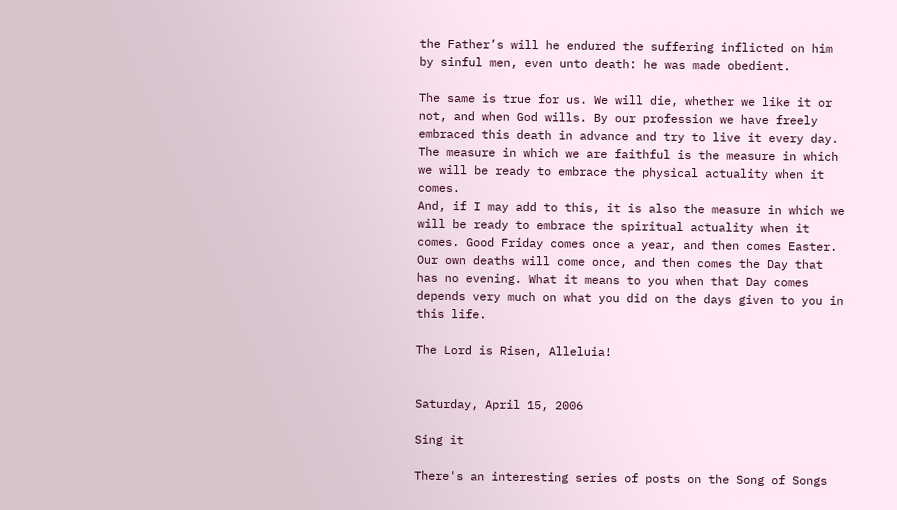the Father’s will he endured the suffering inflicted on him by sinful men, even unto death: he was made obedient.

The same is true for us. We will die, whether we like it or not, and when God wills. By our profession we have freely embraced this death in advance and try to live it every day. The measure in which we are faithful is the measure in which we will be ready to embrace the physical actuality when it comes.
And, if I may add to this, it is also the measure in which we will be ready to embrace the spiritual actuality when it comes. Good Friday comes once a year, and then comes Easter. Our own deaths will come once, and then comes the Day that has no evening. What it means to you when that Day comes depends very much on what you did on the days given to you in this life.

The Lord is Risen, Alleluia!


Saturday, April 15, 2006

Sing it

There's an interesting series of posts on the Song of Songs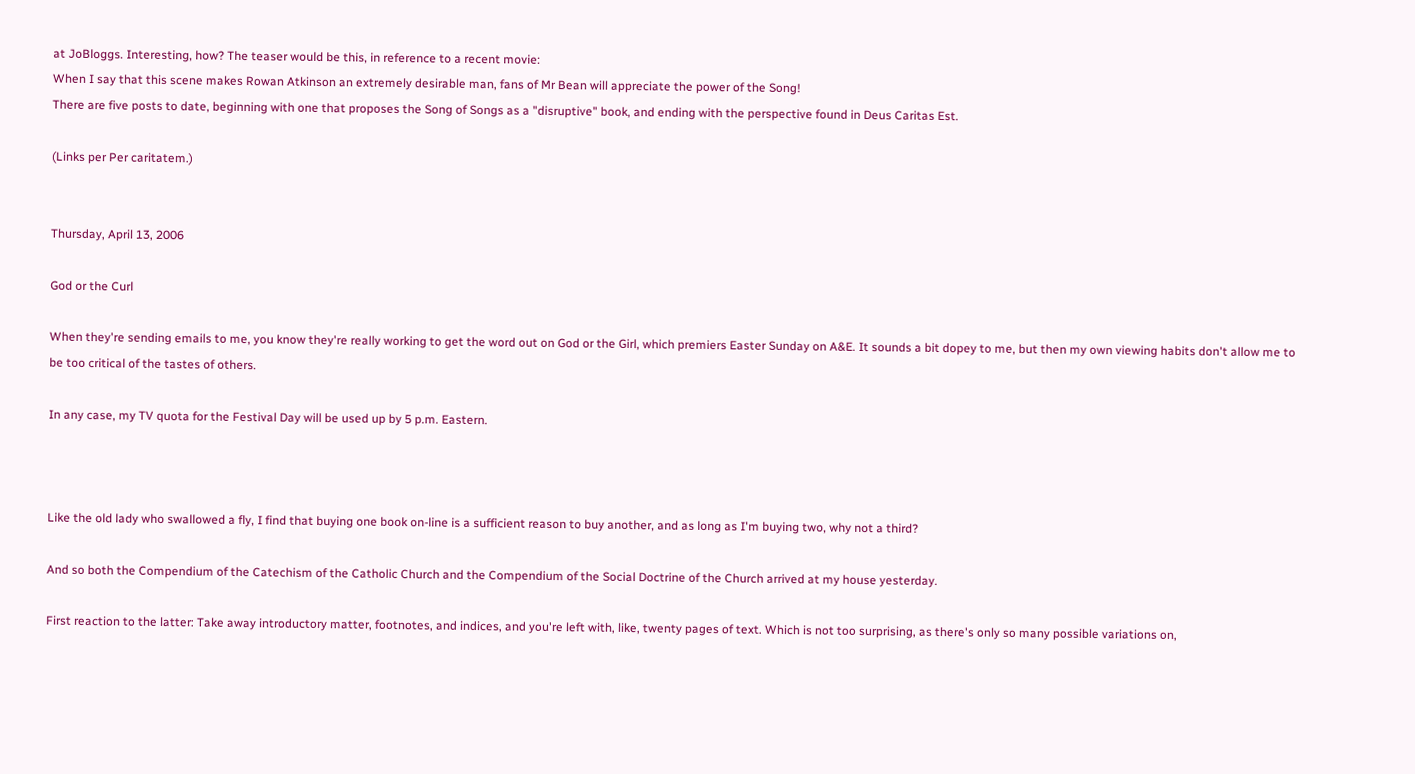at JoBloggs. Interesting, how? The teaser would be this, in reference to a recent movie:
When I say that this scene makes Rowan Atkinson an extremely desirable man, fans of Mr Bean will appreciate the power of the Song!
There are five posts to date, beginning with one that proposes the Song of Songs as a "disruptive" book, and ending with the perspective found in Deus Caritas Est.

(Links per Per caritatem.)


Thursday, April 13, 2006

God or the Curl

When they're sending emails to me, you know they're really working to get the word out on God or the Girl, which premiers Easter Sunday on A&E. It sounds a bit dopey to me, but then my own viewing habits don't allow me to be too critical of the tastes of others.

In any case, my TV quota for the Festival Day will be used up by 5 p.m. Eastern.



Like the old lady who swallowed a fly, I find that buying one book on-line is a sufficient reason to buy another, and as long as I'm buying two, why not a third?

And so both the Compendium of the Catechism of the Catholic Church and the Compendium of the Social Doctrine of the Church arrived at my house yesterday.

First reaction to the latter: Take away introductory matter, footnotes, and indices, and you're left with, like, twenty pages of text. Which is not too surprising, as there's only so many possible variations on,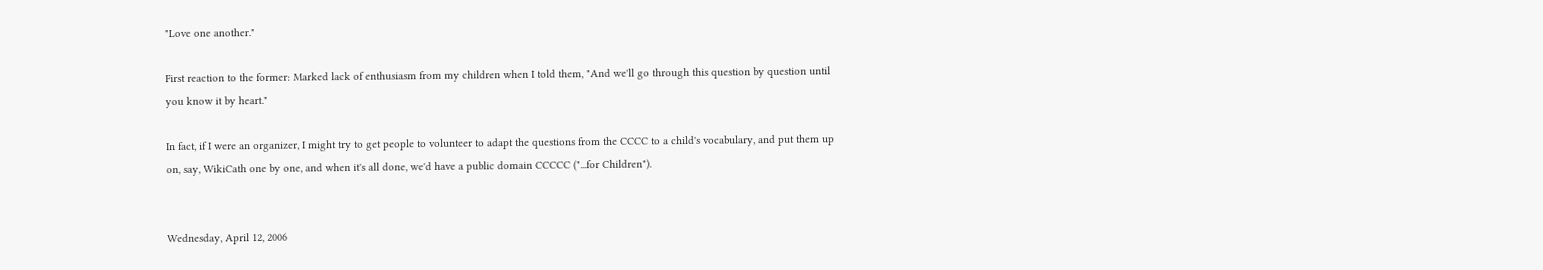"Love one another."

First reaction to the former: Marked lack of enthusiasm from my children when I told them, "And we'll go through this question by question until you know it by heart."

In fact, if I were an organizer, I might try to get people to volunteer to adapt the questions from the CCCC to a child's vocabulary, and put them up on, say, WikiCath one by one, and when it's all done, we'd have a public domain CCCCC ("...for Children").


Wednesday, April 12, 2006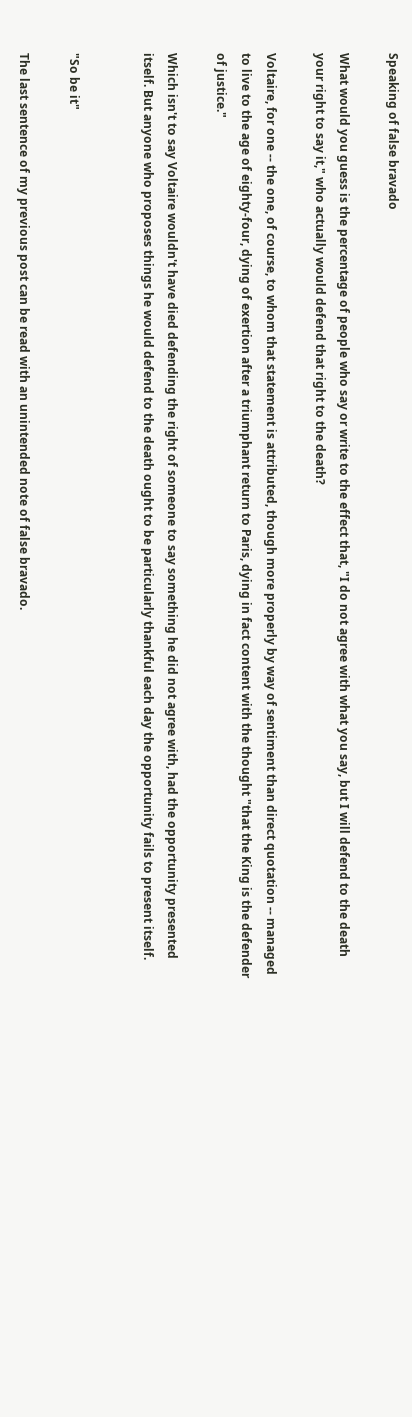Speaking of false bravado

What would you guess is the percentage of people who say or write to the effect that, "I do not agree with what you say, but I will defend to the death your right to say it," who actually would defend that right to the death?

Voltaire, for one -- the one, of course, to whom that statement is attributed, though more properly by way of sentiment than direct quotation -- managed to live to the age of eighty-four, dying of exertion after a triumphant return to Paris, dying in fact content with the thought "that the King is the defender of justice."

Which isn't to say Voltaire wouldn't have died defending the right of someone to say something he did not agree with, had the opportunity presented itself. But anyone who proposes things he would defend to the death ought to be particularly thankful each day the opportunity fails to present itself.


"So be it"

The last sentence of my previous post can be read with an unintended note of false bravado.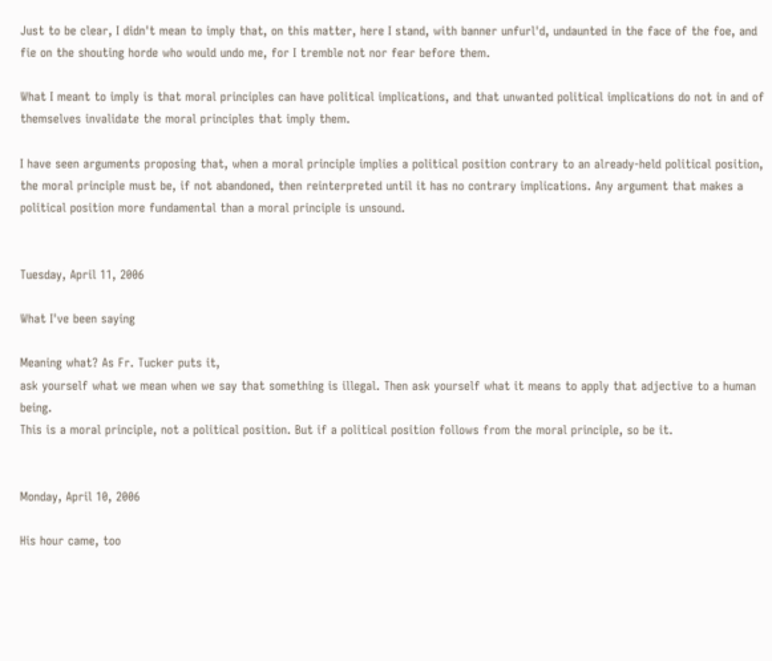Just to be clear, I didn't mean to imply that, on this matter, here I stand, with banner unfurl'd, undaunted in the face of the foe, and fie on the shouting horde who would undo me, for I tremble not nor fear before them.

What I meant to imply is that moral principles can have political implications, and that unwanted political implications do not in and of themselves invalidate the moral principles that imply them.

I have seen arguments proposing that, when a moral principle implies a political position contrary to an already-held political position, the moral principle must be, if not abandoned, then reinterpreted until it has no contrary implications. Any argument that makes a political position more fundamental than a moral principle is unsound.


Tuesday, April 11, 2006

What I've been saying

Meaning what? As Fr. Tucker puts it,
ask yourself what we mean when we say that something is illegal. Then ask yourself what it means to apply that adjective to a human being.
This is a moral principle, not a political position. But if a political position follows from the moral principle, so be it.


Monday, April 10, 2006

His hour came, too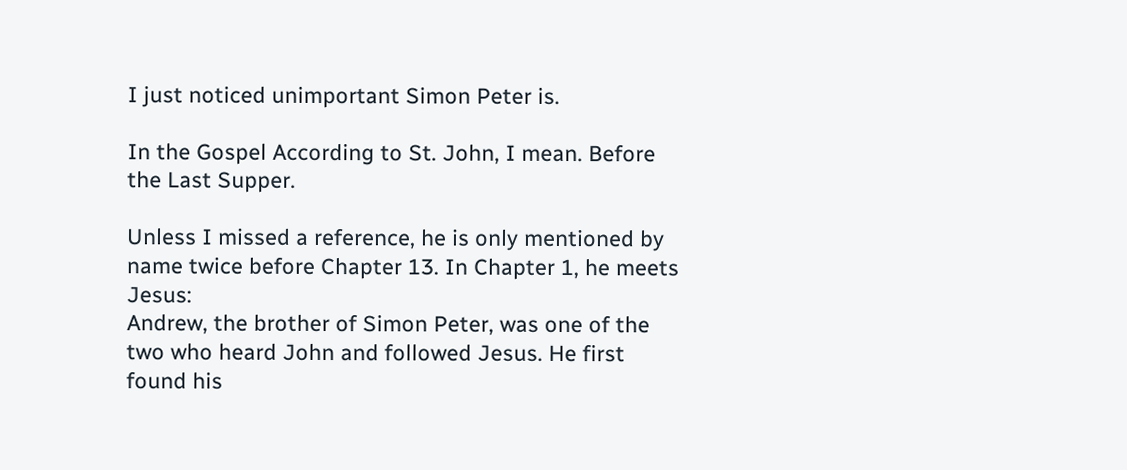I just noticed unimportant Simon Peter is.

In the Gospel According to St. John, I mean. Before the Last Supper.

Unless I missed a reference, he is only mentioned by name twice before Chapter 13. In Chapter 1, he meets Jesus:
Andrew, the brother of Simon Peter, was one of the two who heard John and followed Jesus. He first found his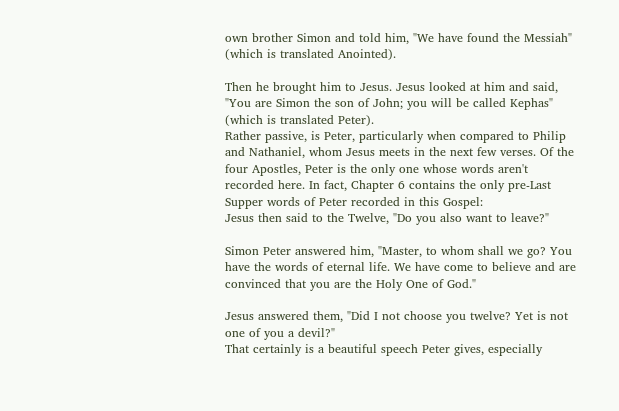own brother Simon and told him, "We have found the Messiah" (which is translated Anointed).

Then he brought him to Jesus. Jesus looked at him and said, "You are Simon the son of John; you will be called Kephas" (which is translated Peter).
Rather passive, is Peter, particularly when compared to Philip and Nathaniel, whom Jesus meets in the next few verses. Of the four Apostles, Peter is the only one whose words aren't recorded here. In fact, Chapter 6 contains the only pre-Last Supper words of Peter recorded in this Gospel:
Jesus then said to the Twelve, "Do you also want to leave?"

Simon Peter answered him, "Master, to whom shall we go? You have the words of eternal life. We have come to believe and are convinced that you are the Holy One of God."

Jesus answered them, "Did I not choose you twelve? Yet is not one of you a devil?"
That certainly is a beautiful speech Peter gives, especially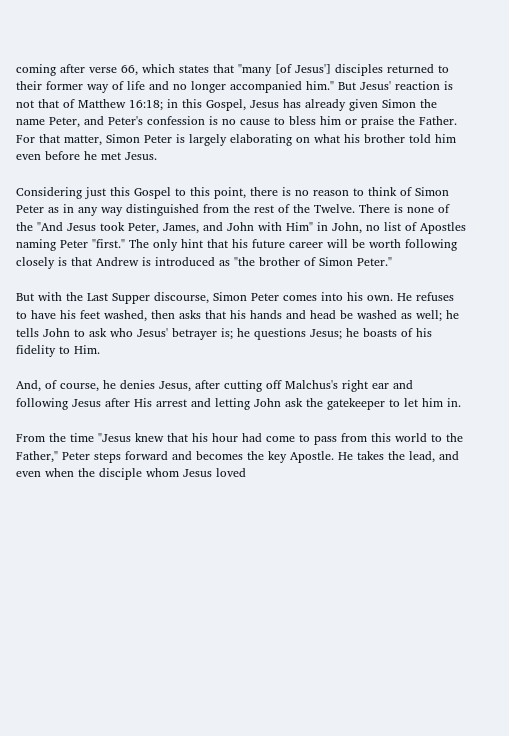coming after verse 66, which states that "many [of Jesus'] disciples returned to their former way of life and no longer accompanied him." But Jesus' reaction is not that of Matthew 16:18; in this Gospel, Jesus has already given Simon the name Peter, and Peter's confession is no cause to bless him or praise the Father. For that matter, Simon Peter is largely elaborating on what his brother told him even before he met Jesus.

Considering just this Gospel to this point, there is no reason to think of Simon Peter as in any way distinguished from the rest of the Twelve. There is none of the "And Jesus took Peter, James, and John with Him" in John, no list of Apostles naming Peter "first." The only hint that his future career will be worth following closely is that Andrew is introduced as "the brother of Simon Peter."

But with the Last Supper discourse, Simon Peter comes into his own. He refuses to have his feet washed, then asks that his hands and head be washed as well; he tells John to ask who Jesus' betrayer is; he questions Jesus; he boasts of his fidelity to Him.

And, of course, he denies Jesus, after cutting off Malchus's right ear and following Jesus after His arrest and letting John ask the gatekeeper to let him in.

From the time "Jesus knew that his hour had come to pass from this world to the Father," Peter steps forward and becomes the key Apostle. He takes the lead, and even when the disciple whom Jesus loved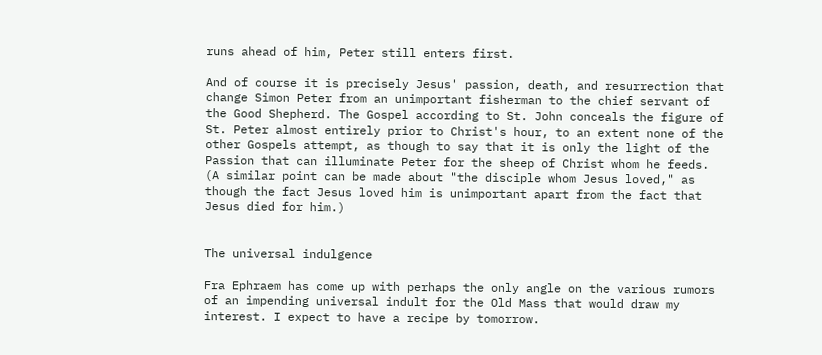runs ahead of him, Peter still enters first.

And of course it is precisely Jesus' passion, death, and resurrection that change Simon Peter from an unimportant fisherman to the chief servant of the Good Shepherd. The Gospel according to St. John conceals the figure of St. Peter almost entirely prior to Christ's hour, to an extent none of the other Gospels attempt, as though to say that it is only the light of the Passion that can illuminate Peter for the sheep of Christ whom he feeds. (A similar point can be made about "the disciple whom Jesus loved," as though the fact Jesus loved him is unimportant apart from the fact that Jesus died for him.)


The universal indulgence

Fra Ephraem has come up with perhaps the only angle on the various rumors of an impending universal indult for the Old Mass that would draw my interest. I expect to have a recipe by tomorrow.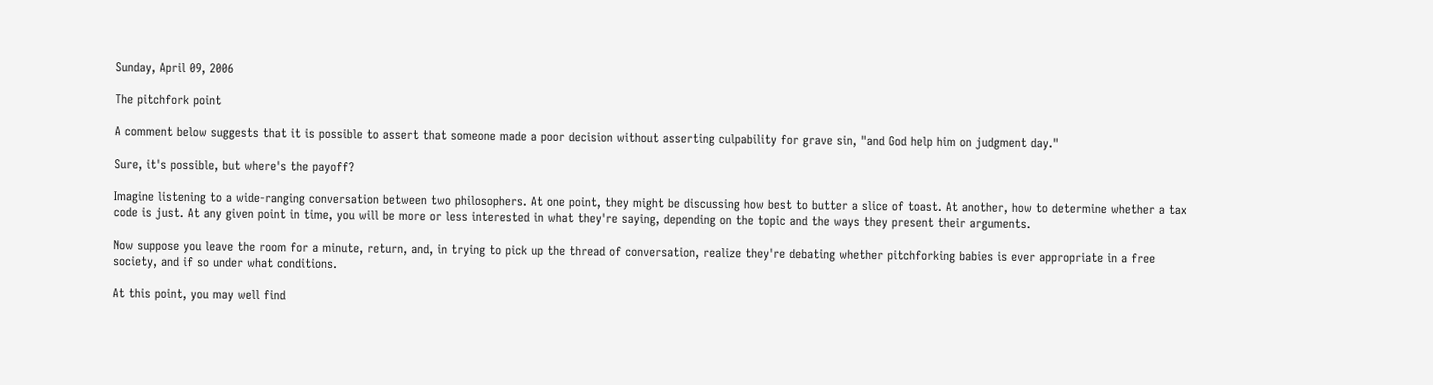Sunday, April 09, 2006

The pitchfork point

A comment below suggests that it is possible to assert that someone made a poor decision without asserting culpability for grave sin, "and God help him on judgment day."

Sure, it's possible, but where's the payoff?

Imagine listening to a wide-ranging conversation between two philosophers. At one point, they might be discussing how best to butter a slice of toast. At another, how to determine whether a tax code is just. At any given point in time, you will be more or less interested in what they're saying, depending on the topic and the ways they present their arguments.

Now suppose you leave the room for a minute, return, and, in trying to pick up the thread of conversation, realize they're debating whether pitchforking babies is ever appropriate in a free society, and if so under what conditions.

At this point, you may well find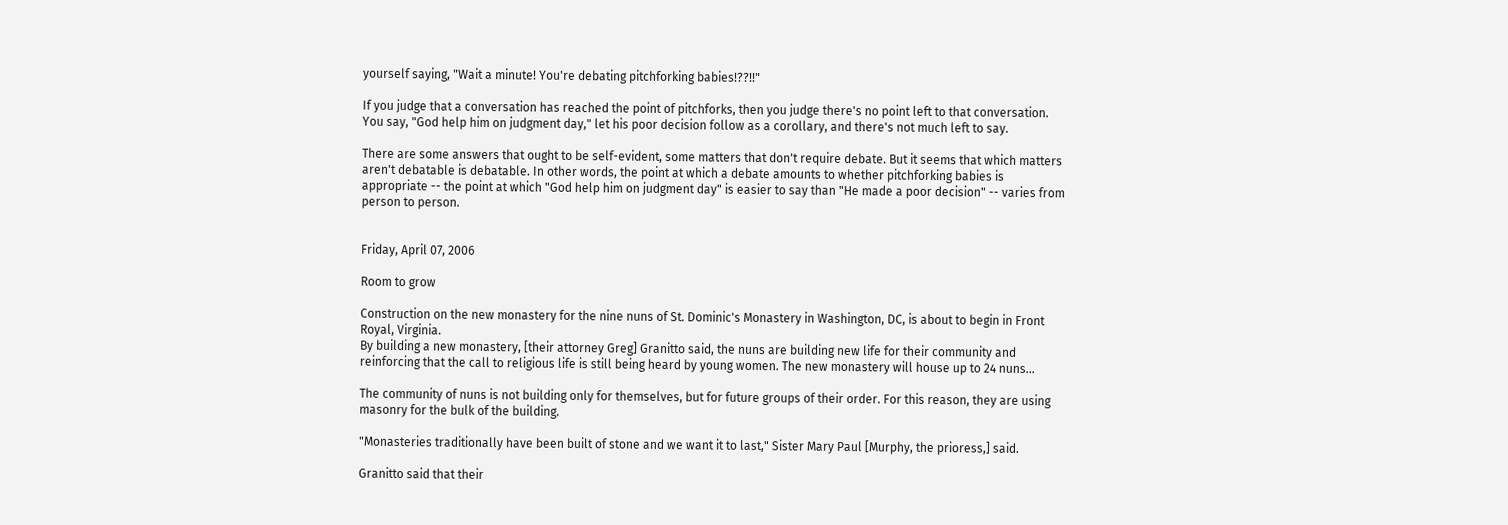yourself saying, "Wait a minute! You're debating pitchforking babies!??!!"

If you judge that a conversation has reached the point of pitchforks, then you judge there's no point left to that conversation. You say, "God help him on judgment day," let his poor decision follow as a corollary, and there's not much left to say.

There are some answers that ought to be self-evident, some matters that don't require debate. But it seems that which matters aren't debatable is debatable. In other words, the point at which a debate amounts to whether pitchforking babies is appropriate -- the point at which "God help him on judgment day" is easier to say than "He made a poor decision" -- varies from person to person.


Friday, April 07, 2006

Room to grow

Construction on the new monastery for the nine nuns of St. Dominic's Monastery in Washington, DC, is about to begin in Front Royal, Virginia.
By building a new monastery, [their attorney Greg] Granitto said, the nuns are building new life for their community and reinforcing that the call to religious life is still being heard by young women. The new monastery will house up to 24 nuns...

The community of nuns is not building only for themselves, but for future groups of their order. For this reason, they are using masonry for the bulk of the building.

"Monasteries traditionally have been built of stone and we want it to last," Sister Mary Paul [Murphy, the prioress,] said.

Granitto said that their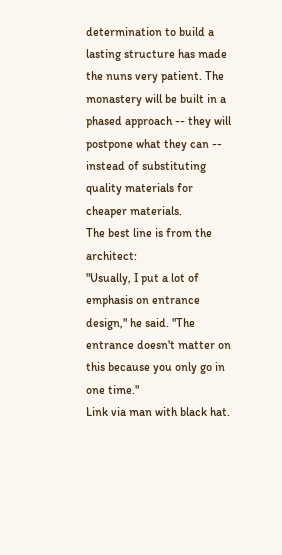determination to build a lasting structure has made the nuns very patient. The monastery will be built in a phased approach -- they will postpone what they can -- instead of substituting quality materials for cheaper materials.
The best line is from the architect:
"Usually, I put a lot of emphasis on entrance design," he said. "The entrance doesn't matter on this because you only go in one time."
Link via man with black hat.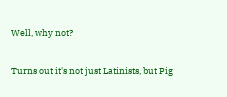Well, why not?

Turns out it's not just Latinists, but Pig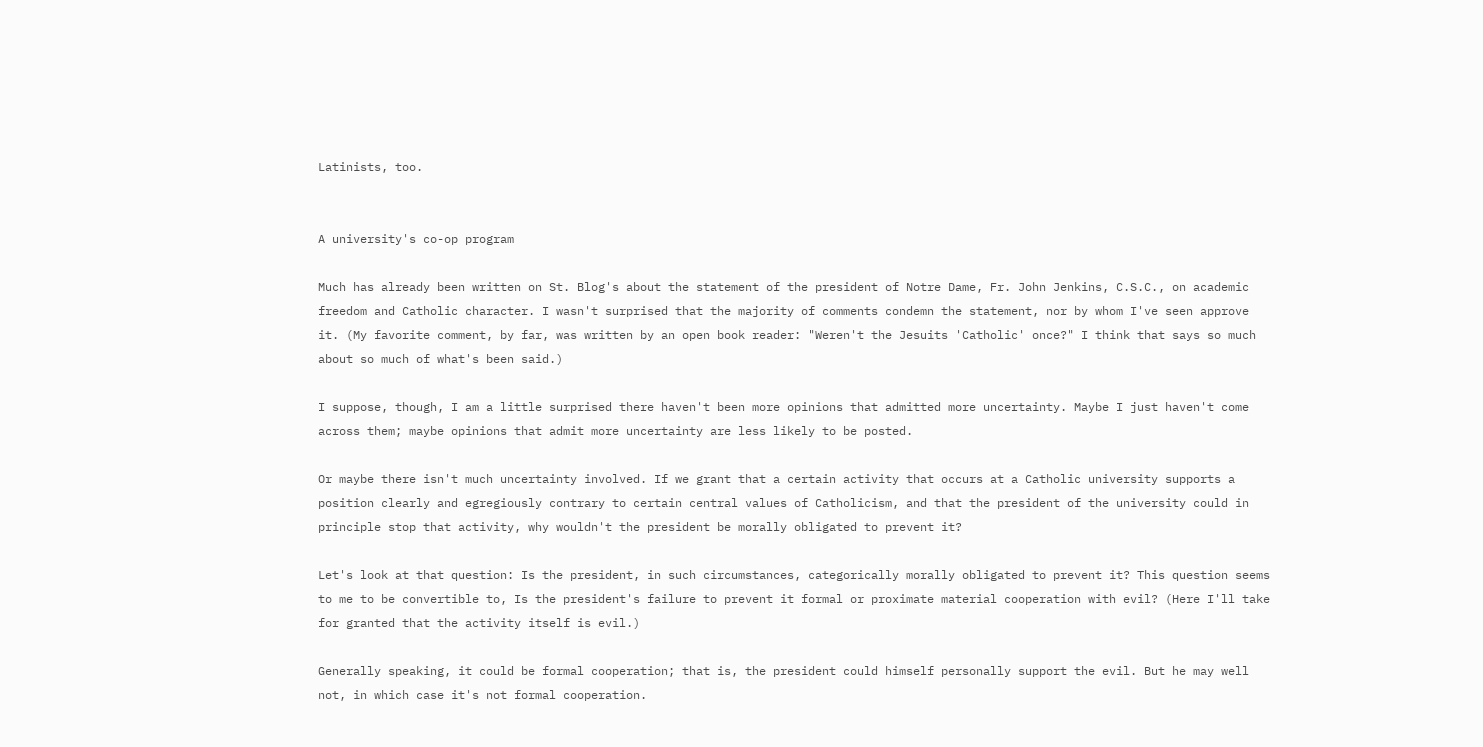Latinists, too.


A university's co-op program

Much has already been written on St. Blog's about the statement of the president of Notre Dame, Fr. John Jenkins, C.S.C., on academic freedom and Catholic character. I wasn't surprised that the majority of comments condemn the statement, nor by whom I've seen approve it. (My favorite comment, by far, was written by an open book reader: "Weren't the Jesuits 'Catholic' once?" I think that says so much about so much of what's been said.)

I suppose, though, I am a little surprised there haven't been more opinions that admitted more uncertainty. Maybe I just haven't come across them; maybe opinions that admit more uncertainty are less likely to be posted.

Or maybe there isn't much uncertainty involved. If we grant that a certain activity that occurs at a Catholic university supports a position clearly and egregiously contrary to certain central values of Catholicism, and that the president of the university could in principle stop that activity, why wouldn't the president be morally obligated to prevent it?

Let's look at that question: Is the president, in such circumstances, categorically morally obligated to prevent it? This question seems to me to be convertible to, Is the president's failure to prevent it formal or proximate material cooperation with evil? (Here I'll take for granted that the activity itself is evil.)

Generally speaking, it could be formal cooperation; that is, the president could himself personally support the evil. But he may well not, in which case it's not formal cooperation.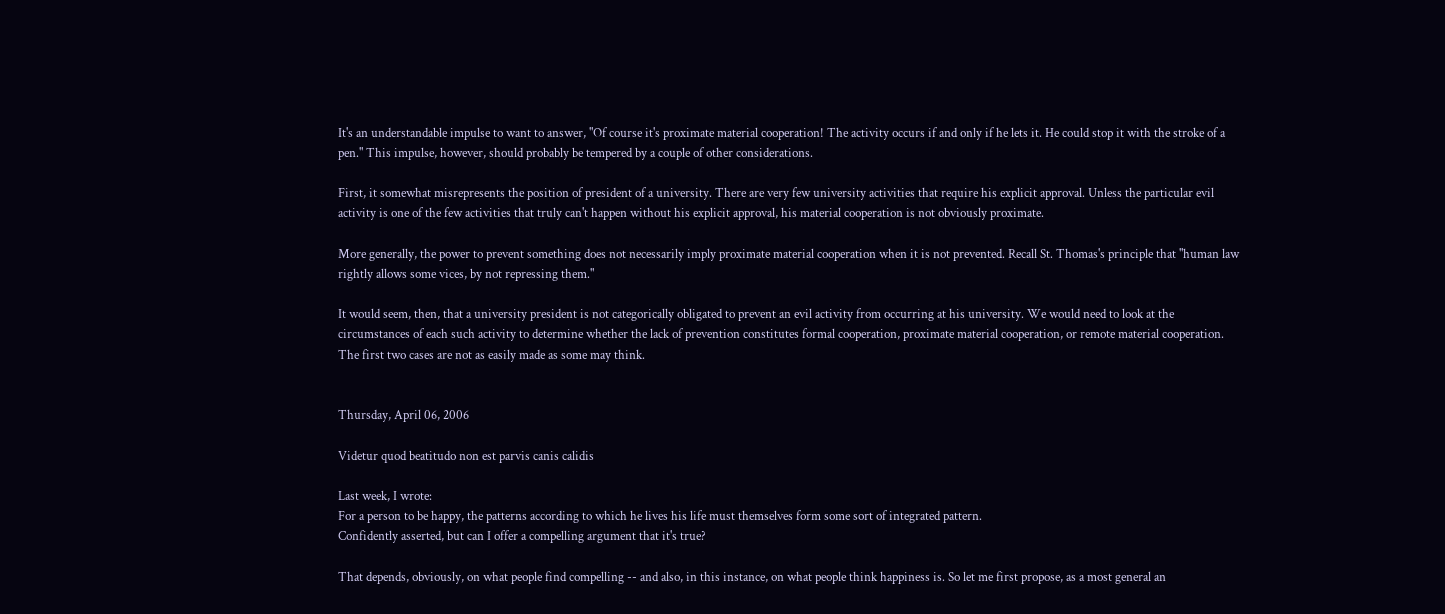It's an understandable impulse to want to answer, "Of course it's proximate material cooperation! The activity occurs if and only if he lets it. He could stop it with the stroke of a pen." This impulse, however, should probably be tempered by a couple of other considerations.

First, it somewhat misrepresents the position of president of a university. There are very few university activities that require his explicit approval. Unless the particular evil activity is one of the few activities that truly can't happen without his explicit approval, his material cooperation is not obviously proximate.

More generally, the power to prevent something does not necessarily imply proximate material cooperation when it is not prevented. Recall St. Thomas's principle that "human law rightly allows some vices, by not repressing them."

It would seem, then, that a university president is not categorically obligated to prevent an evil activity from occurring at his university. We would need to look at the circumstances of each such activity to determine whether the lack of prevention constitutes formal cooperation, proximate material cooperation, or remote material cooperation. The first two cases are not as easily made as some may think.


Thursday, April 06, 2006

Videtur quod beatitudo non est parvis canis calidis

Last week, I wrote:
For a person to be happy, the patterns according to which he lives his life must themselves form some sort of integrated pattern.
Confidently asserted, but can I offer a compelling argument that it's true?

That depends, obviously, on what people find compelling -- and also, in this instance, on what people think happiness is. So let me first propose, as a most general an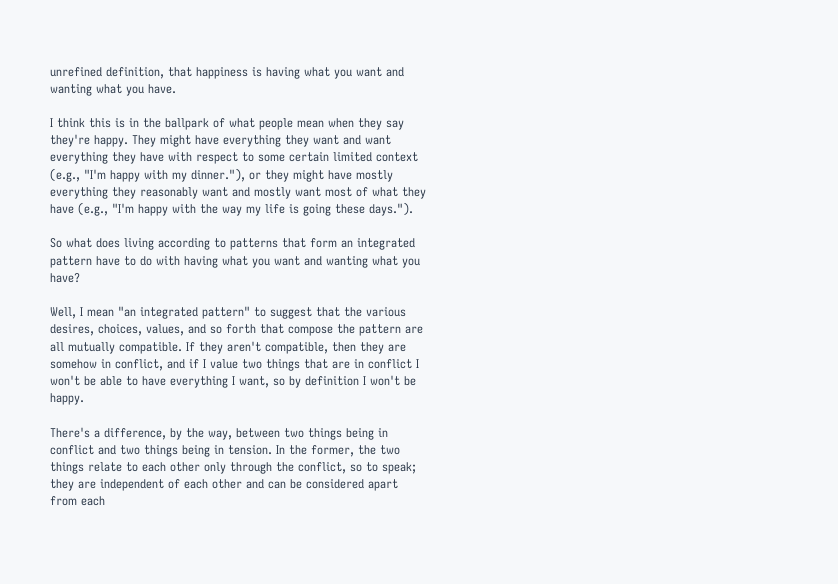unrefined definition, that happiness is having what you want and wanting what you have.

I think this is in the ballpark of what people mean when they say they're happy. They might have everything they want and want everything they have with respect to some certain limited context (e.g., "I'm happy with my dinner."), or they might have mostly everything they reasonably want and mostly want most of what they have (e.g., "I'm happy with the way my life is going these days.").

So what does living according to patterns that form an integrated pattern have to do with having what you want and wanting what you have?

Well, I mean "an integrated pattern" to suggest that the various desires, choices, values, and so forth that compose the pattern are all mutually compatible. If they aren't compatible, then they are somehow in conflict, and if I value two things that are in conflict I won't be able to have everything I want, so by definition I won't be happy.

There's a difference, by the way, between two things being in conflict and two things being in tension. In the former, the two things relate to each other only through the conflict, so to speak; they are independent of each other and can be considered apart from each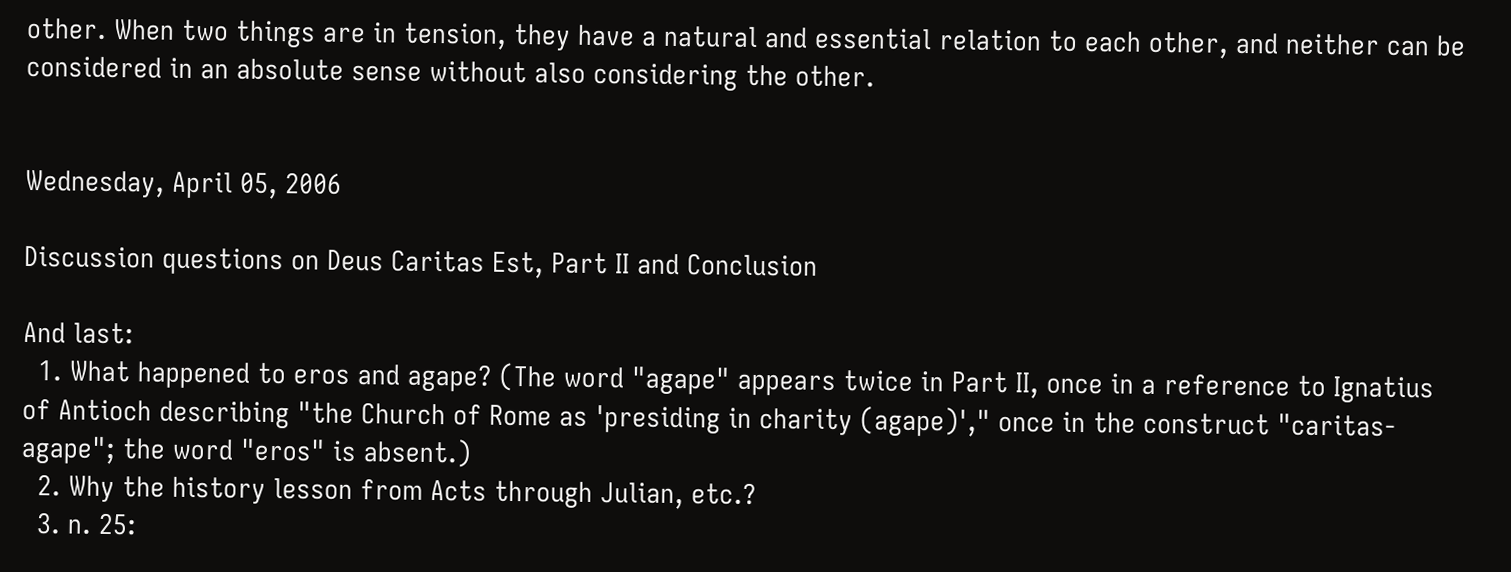other. When two things are in tension, they have a natural and essential relation to each other, and neither can be considered in an absolute sense without also considering the other.


Wednesday, April 05, 2006

Discussion questions on Deus Caritas Est, Part II and Conclusion

And last:
  1. What happened to eros and agape? (The word "agape" appears twice in Part II, once in a reference to Ignatius of Antioch describing "the Church of Rome as 'presiding in charity (agape)'," once in the construct "caritas-agape"; the word "eros" is absent.)
  2. Why the history lesson from Acts through Julian, etc.?
  3. n. 25: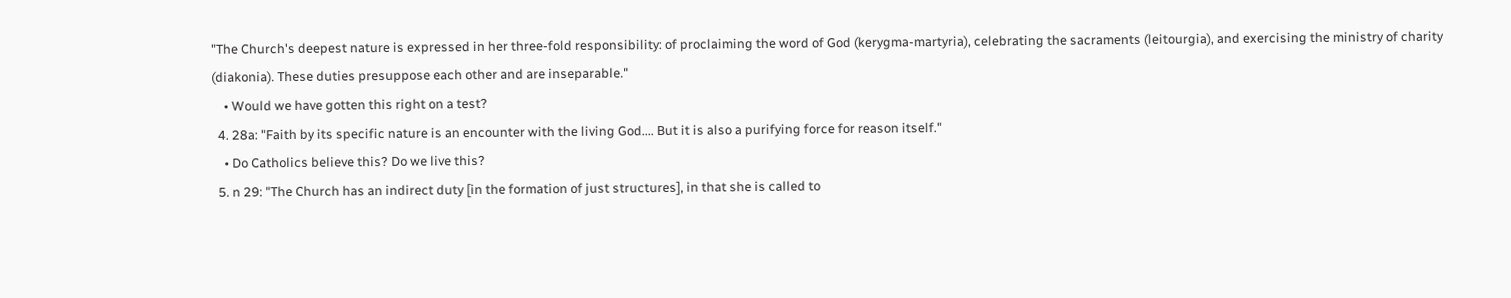"The Church's deepest nature is expressed in her three-fold responsibility: of proclaiming the word of God (kerygma-martyria), celebrating the sacraments (leitourgia), and exercising the ministry of charity (diakonia). These duties presuppose each other and are inseparable."
    • Would we have gotten this right on a test?
  4. 28a: "Faith by its specific nature is an encounter with the living God.... But it is also a purifying force for reason itself."
    • Do Catholics believe this? Do we live this?
  5. n 29: "The Church has an indirect duty [in the formation of just structures], in that she is called to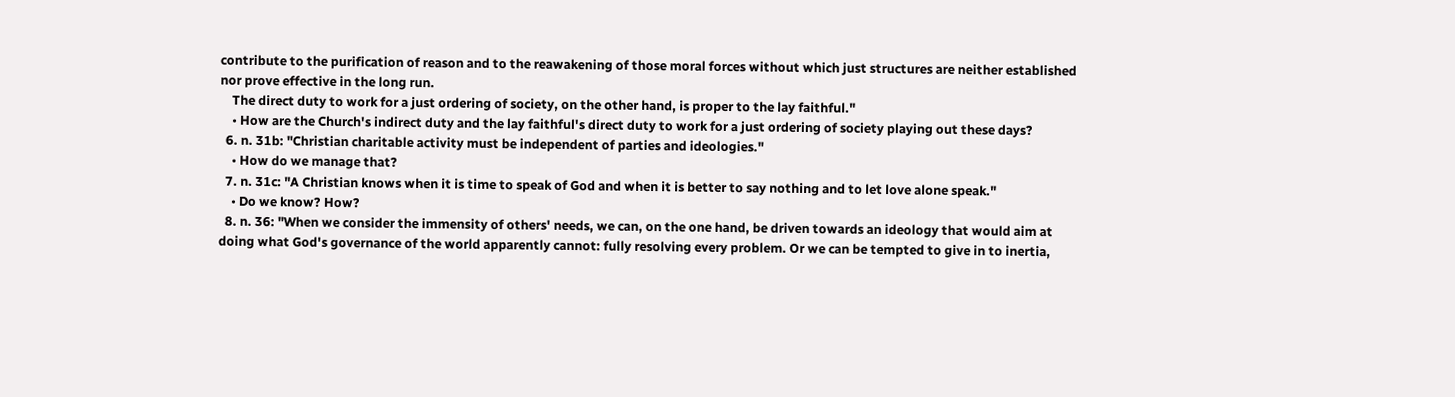contribute to the purification of reason and to the reawakening of those moral forces without which just structures are neither established nor prove effective in the long run.
    The direct duty to work for a just ordering of society, on the other hand, is proper to the lay faithful."
    • How are the Church's indirect duty and the lay faithful's direct duty to work for a just ordering of society playing out these days?
  6. n. 31b: "Christian charitable activity must be independent of parties and ideologies."
    • How do we manage that?
  7. n. 31c: "A Christian knows when it is time to speak of God and when it is better to say nothing and to let love alone speak."
    • Do we know? How?
  8. n. 36: "When we consider the immensity of others' needs, we can, on the one hand, be driven towards an ideology that would aim at doing what God's governance of the world apparently cannot: fully resolving every problem. Or we can be tempted to give in to inertia,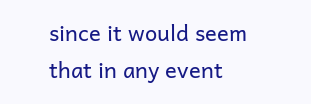since it would seem that in any event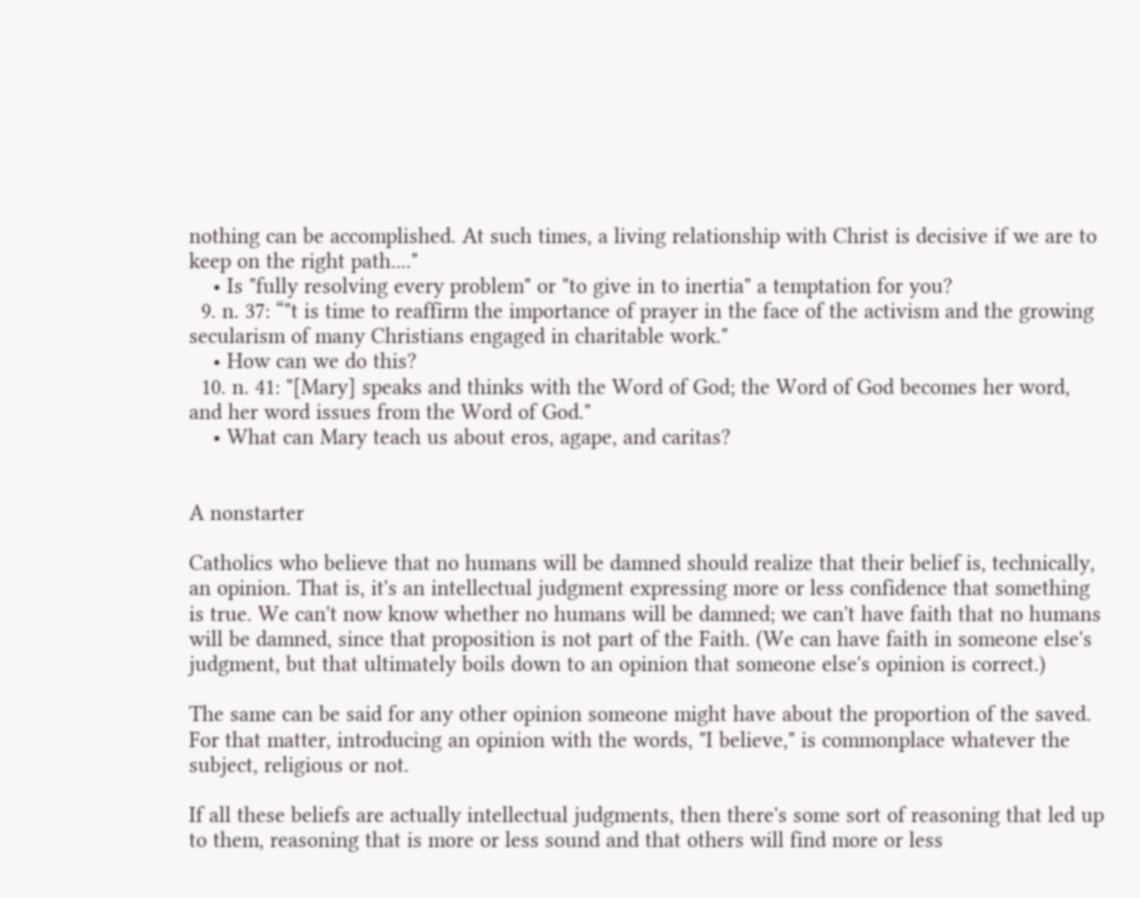nothing can be accomplished. At such times, a living relationship with Christ is decisive if we are to keep on the right path...."
    • Is "fully resolving every problem" or "to give in to inertia" a temptation for you?
  9. n. 37: “"t is time to reaffirm the importance of prayer in the face of the activism and the growing secularism of many Christians engaged in charitable work."
    • How can we do this?
  10. n. 41: "[Mary] speaks and thinks with the Word of God; the Word of God becomes her word, and her word issues from the Word of God."
    • What can Mary teach us about eros, agape, and caritas?


A nonstarter

Catholics who believe that no humans will be damned should realize that their belief is, technically, an opinion. That is, it's an intellectual judgment expressing more or less confidence that something is true. We can't now know whether no humans will be damned; we can't have faith that no humans will be damned, since that proposition is not part of the Faith. (We can have faith in someone else's judgment, but that ultimately boils down to an opinion that someone else's opinion is correct.)

The same can be said for any other opinion someone might have about the proportion of the saved. For that matter, introducing an opinion with the words, "I believe," is commonplace whatever the subject, religious or not.

If all these beliefs are actually intellectual judgments, then there's some sort of reasoning that led up to them, reasoning that is more or less sound and that others will find more or less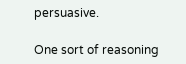persuasive.

One sort of reasoning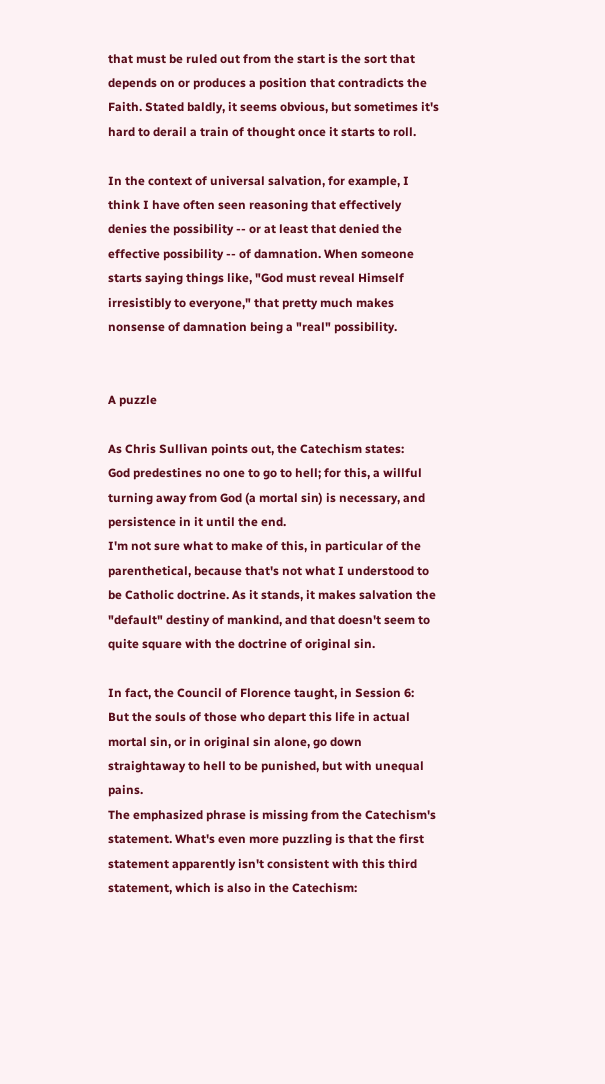that must be ruled out from the start is the sort that depends on or produces a position that contradicts the Faith. Stated baldly, it seems obvious, but sometimes it's hard to derail a train of thought once it starts to roll.

In the context of universal salvation, for example, I think I have often seen reasoning that effectively denies the possibility -- or at least that denied the effective possibility -- of damnation. When someone starts saying things like, "God must reveal Himself irresistibly to everyone," that pretty much makes nonsense of damnation being a "real" possibility.


A puzzle

As Chris Sullivan points out, the Catechism states:
God predestines no one to go to hell; for this, a willful turning away from God (a mortal sin) is necessary, and persistence in it until the end.
I'm not sure what to make of this, in particular of the parenthetical, because that's not what I understood to be Catholic doctrine. As it stands, it makes salvation the "default" destiny of mankind, and that doesn't seem to quite square with the doctrine of original sin.

In fact, the Council of Florence taught, in Session 6:
But the souls of those who depart this life in actual mortal sin, or in original sin alone, go down straightaway to hell to be punished, but with unequal pains.
The emphasized phrase is missing from the Catechism's statement. What's even more puzzling is that the first statement apparently isn't consistent with this third statement, which is also in the Catechism: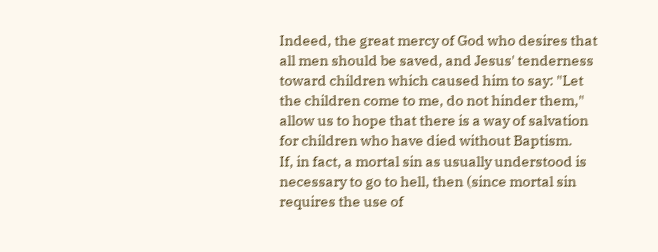Indeed, the great mercy of God who desires that all men should be saved, and Jesus' tenderness toward children which caused him to say: "Let the children come to me, do not hinder them," allow us to hope that there is a way of salvation for children who have died without Baptism.
If, in fact, a mortal sin as usually understood is necessary to go to hell, then (since mortal sin requires the use of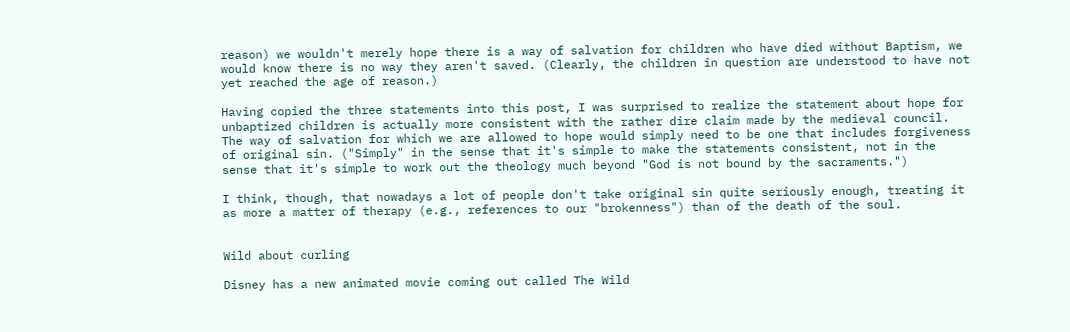reason) we wouldn't merely hope there is a way of salvation for children who have died without Baptism, we would know there is no way they aren't saved. (Clearly, the children in question are understood to have not yet reached the age of reason.)

Having copied the three statements into this post, I was surprised to realize the statement about hope for unbaptized children is actually more consistent with the rather dire claim made by the medieval council. The way of salvation for which we are allowed to hope would simply need to be one that includes forgiveness of original sin. ("Simply" in the sense that it's simple to make the statements consistent, not in the sense that it's simple to work out the theology much beyond "God is not bound by the sacraments.")

I think, though, that nowadays a lot of people don't take original sin quite seriously enough, treating it as more a matter of therapy (e.g., references to our "brokenness") than of the death of the soul.


Wild about curling

Disney has a new animated movie coming out called The Wild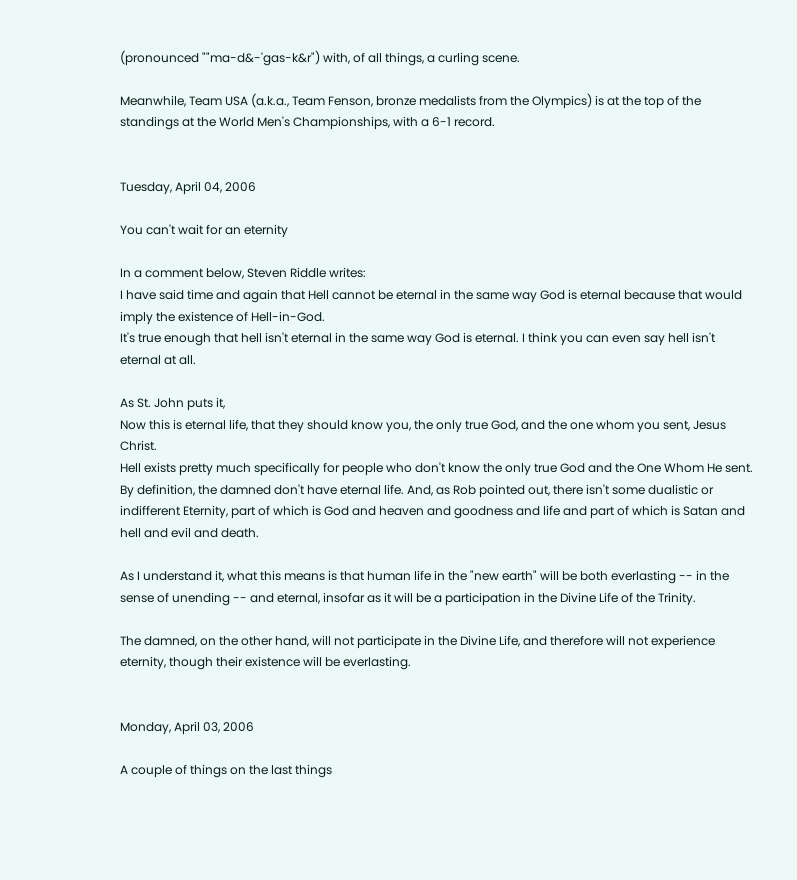(pronounced ""ma-d&-'gas-k&r") with, of all things, a curling scene.

Meanwhile, Team USA (a.k.a., Team Fenson, bronze medalists from the Olympics) is at the top of the standings at the World Men's Championships, with a 6-1 record.


Tuesday, April 04, 2006

You can't wait for an eternity

In a comment below, Steven Riddle writes:
I have said time and again that Hell cannot be eternal in the same way God is eternal because that would imply the existence of Hell-in-God.
It's true enough that hell isn't eternal in the same way God is eternal. I think you can even say hell isn't eternal at all.

As St. John puts it,
Now this is eternal life, that they should know you, the only true God, and the one whom you sent, Jesus Christ.
Hell exists pretty much specifically for people who don't know the only true God and the One Whom He sent. By definition, the damned don't have eternal life. And, as Rob pointed out, there isn't some dualistic or indifferent Eternity, part of which is God and heaven and goodness and life and part of which is Satan and hell and evil and death.

As I understand it, what this means is that human life in the "new earth" will be both everlasting -- in the sense of unending -- and eternal, insofar as it will be a participation in the Divine Life of the Trinity.

The damned, on the other hand, will not participate in the Divine Life, and therefore will not experience eternity, though their existence will be everlasting.


Monday, April 03, 2006

A couple of things on the last things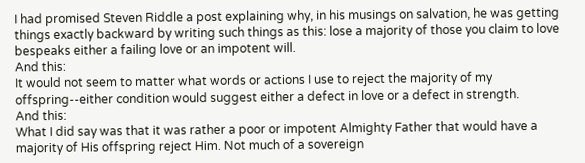I had promised Steven Riddle a post explaining why, in his musings on salvation, he was getting things exactly backward by writing such things as this: lose a majority of those you claim to love bespeaks either a failing love or an impotent will.
And this:
It would not seem to matter what words or actions I use to reject the majority of my offspring--either condition would suggest either a defect in love or a defect in strength.
And this:
What I did say was that it was rather a poor or impotent Almighty Father that would have a majority of His offspring reject Him. Not much of a sovereign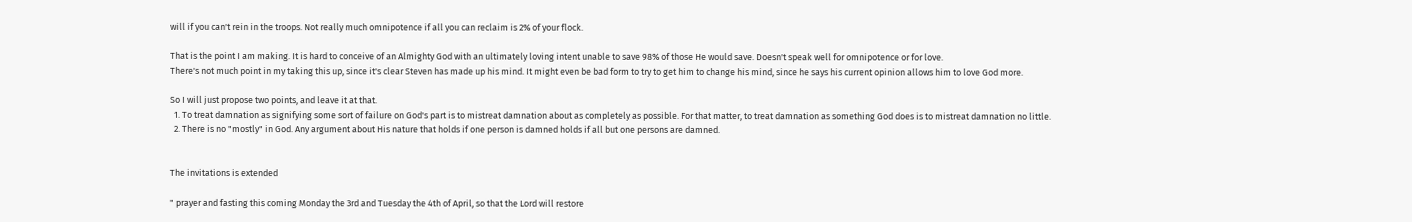will if you can't rein in the troops. Not really much omnipotence if all you can reclaim is 2% of your flock.

That is the point I am making. It is hard to conceive of an Almighty God with an ultimately loving intent unable to save 98% of those He would save. Doesn't speak well for omnipotence or for love.
There's not much point in my taking this up, since it's clear Steven has made up his mind. It might even be bad form to try to get him to change his mind, since he says his current opinion allows him to love God more.

So I will just propose two points, and leave it at that.
  1. To treat damnation as signifying some sort of failure on God's part is to mistreat damnation about as completely as possible. For that matter, to treat damnation as something God does is to mistreat damnation no little.
  2. There is no "mostly" in God. Any argument about His nature that holds if one person is damned holds if all but one persons are damned.


The invitations is extended

" prayer and fasting this coming Monday the 3rd and Tuesday the 4th of April, so that the Lord will restore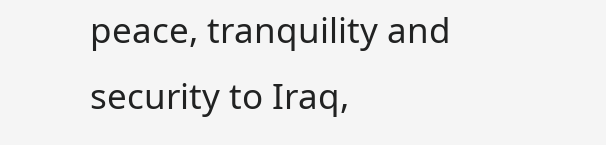peace, tranquility and security to Iraq,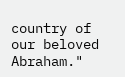country of our beloved Abraham."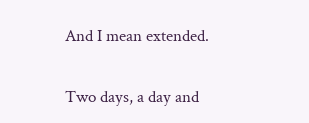And I mean extended.

Two days, a day and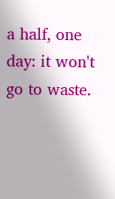a half, one day: it won't go to waste.